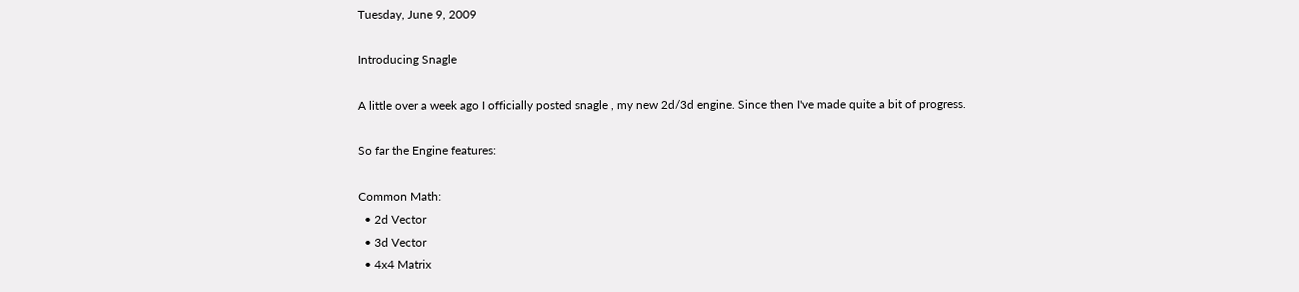Tuesday, June 9, 2009

Introducing Snagle

A little over a week ago I officially posted snagle , my new 2d/3d engine. Since then I've made quite a bit of progress.

So far the Engine features:

Common Math:
  • 2d Vector
  • 3d Vector
  • 4x4 Matrix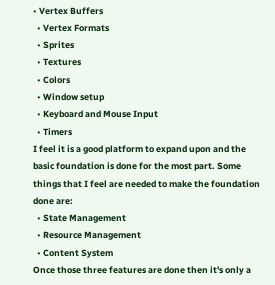• Vertex Buffers
  • Vertex Formats
  • Sprites
  • Textures
  • Colors
  • Window setup
  • Keyboard and Mouse Input
  • Timers
I feel it is a good platform to expand upon and the basic foundation is done for the most part. Some things that I feel are needed to make the foundation done are:
  • State Management
  • Resource Management
  • Content System
Once those three features are done then it's only a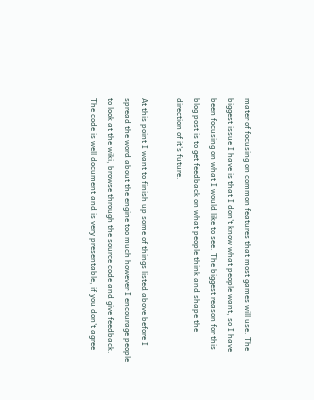mater of focusing on common features that most games will use. The biggest issue I have is that I don't know what people want, so I have been focusing on what I would like to see. The biggest reason for this blog post is to get feedback on what people think and shape the direction of it's future.

At this point I want to finish up some of things listed above before I spread the word about the engine too much however I encourage people to look at the wiki, browse through the source code and give feedback. The code is well document and is very presentable, if you don't agree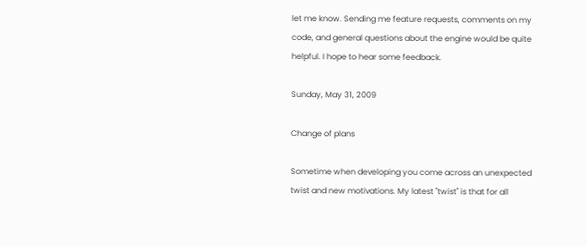let me know. Sending me feature requests, comments on my code, and general questions about the engine would be quite helpful. I hope to hear some feedback.

Sunday, May 31, 2009

Change of plans

Sometime when developing you come across an unexpected twist and new motivations. My latest "twist" is that for all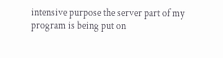intensive purpose the server part of my program is being put on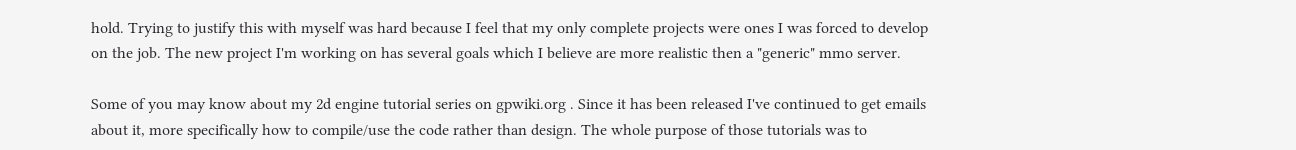hold. Trying to justify this with myself was hard because I feel that my only complete projects were ones I was forced to develop on the job. The new project I'm working on has several goals which I believe are more realistic then a "generic" mmo server.

Some of you may know about my 2d engine tutorial series on gpwiki.org . Since it has been released I've continued to get emails about it, more specifically how to compile/use the code rather than design. The whole purpose of those tutorials was to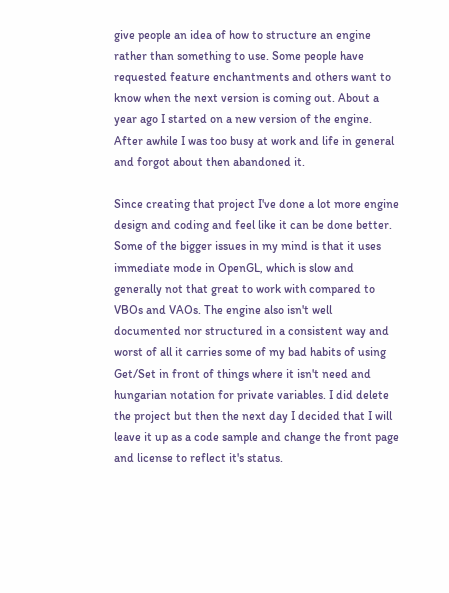give people an idea of how to structure an engine rather than something to use. Some people have requested feature enchantments and others want to know when the next version is coming out. About a year ago I started on a new version of the engine. After awhile I was too busy at work and life in general and forgot about then abandoned it.

Since creating that project I've done a lot more engine design and coding and feel like it can be done better. Some of the bigger issues in my mind is that it uses immediate mode in OpenGL, which is slow and generally not that great to work with compared to VBOs and VAOs. The engine also isn't well documented nor structured in a consistent way and worst of all it carries some of my bad habits of using Get/Set in front of things where it isn't need and hungarian notation for private variables. I did delete the project but then the next day I decided that I will leave it up as a code sample and change the front page and license to reflect it's status.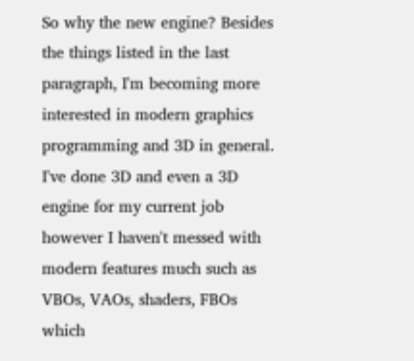So why the new engine? Besides the things listed in the last paragraph, I'm becoming more interested in modern graphics programming and 3D in general. I've done 3D and even a 3D engine for my current job however I haven't messed with modern features much such as VBOs, VAOs, shaders, FBOs which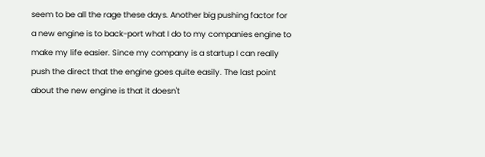seem to be all the rage these days. Another big pushing factor for a new engine is to back-port what I do to my companies engine to make my life easier. Since my company is a startup I can really push the direct that the engine goes quite easily. The last point about the new engine is that it doesn't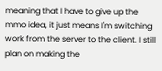meaning that I have to give up the mmo idea, it just means I'm switching work from the server to the client. I still plan on making the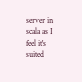server in scala as I feel it's suited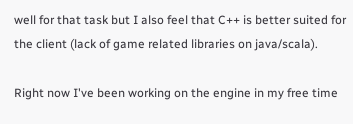well for that task but I also feel that C++ is better suited for the client (lack of game related libraries on java/scala).

Right now I've been working on the engine in my free time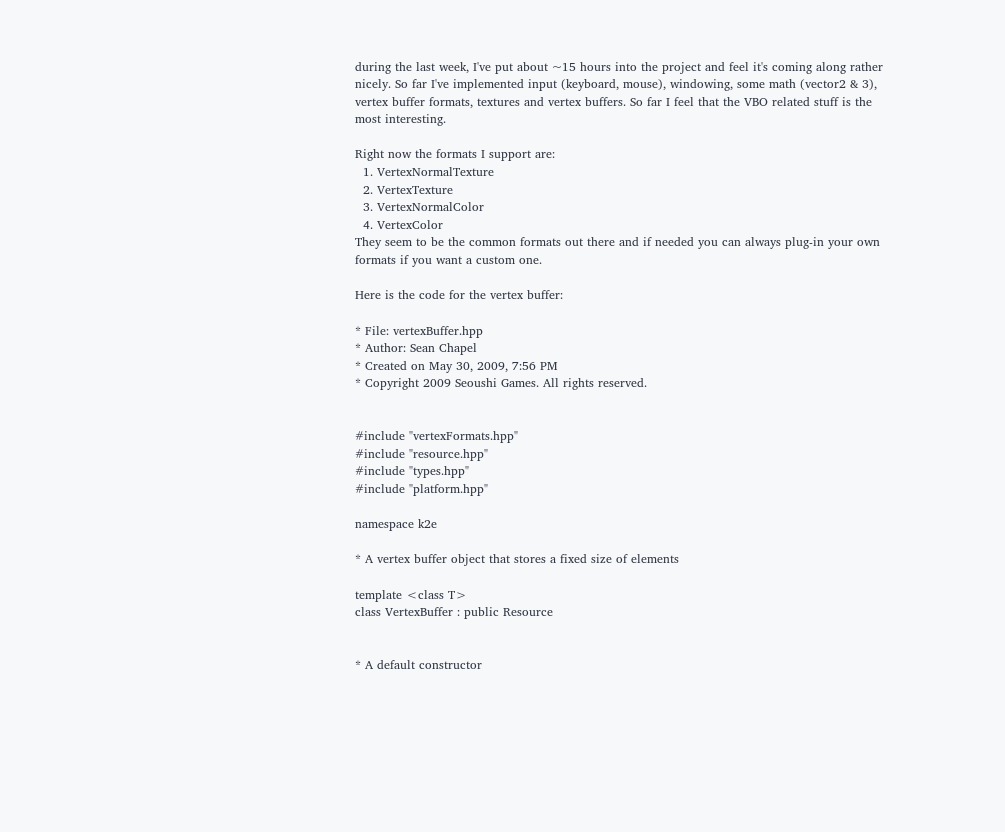during the last week, I've put about ~15 hours into the project and feel it's coming along rather nicely. So far I've implemented input (keyboard, mouse), windowing, some math (vector2 & 3), vertex buffer formats, textures and vertex buffers. So far I feel that the VBO related stuff is the most interesting.

Right now the formats I support are:
  1. VertexNormalTexture
  2. VertexTexture
  3. VertexNormalColor
  4. VertexColor
They seem to be the common formats out there and if needed you can always plug-in your own formats if you want a custom one.

Here is the code for the vertex buffer:

* File: vertexBuffer.hpp
* Author: Sean Chapel
* Created on May 30, 2009, 7:56 PM
* Copyright 2009 Seoushi Games. All rights reserved.


#include "vertexFormats.hpp"
#include "resource.hpp"
#include "types.hpp"
#include "platform.hpp"

namespace k2e

* A vertex buffer object that stores a fixed size of elements

template <class T>
class VertexBuffer : public Resource


* A default constructor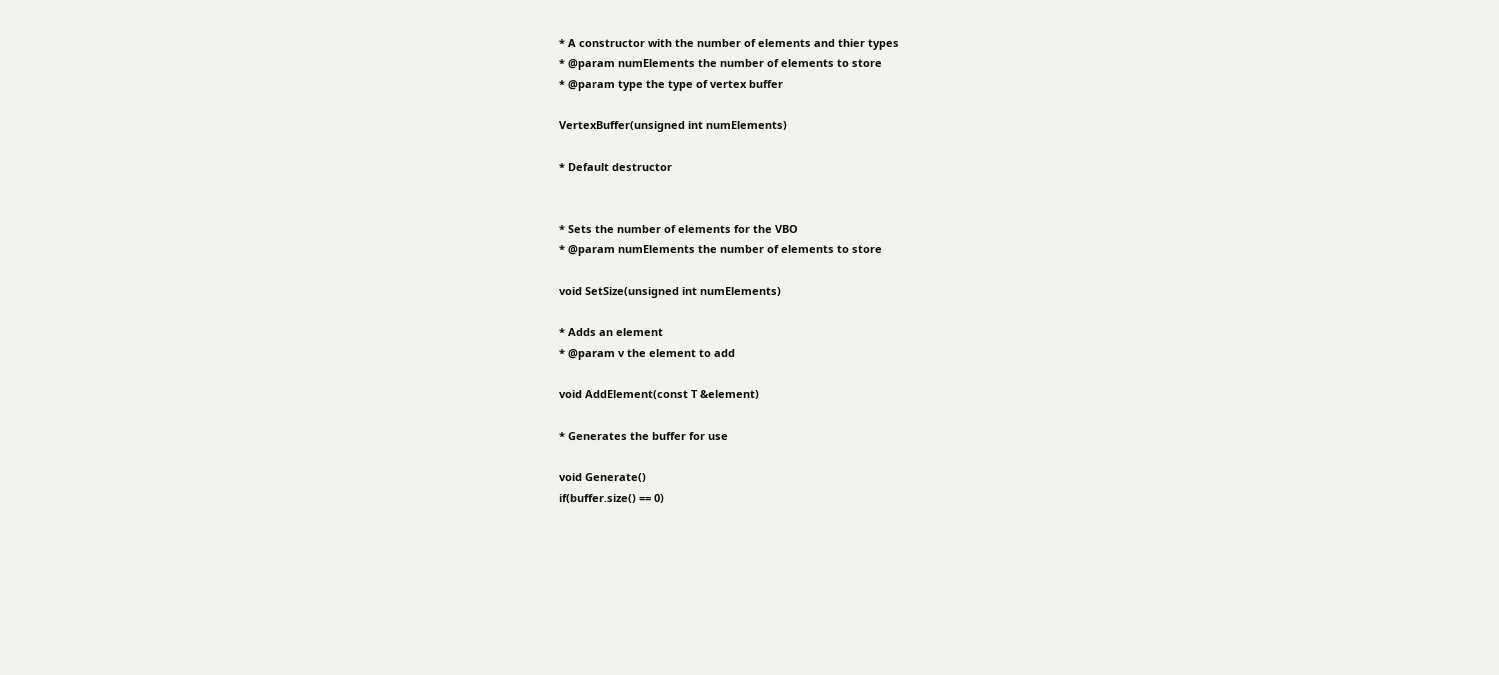* A constructor with the number of elements and thier types
* @param numElements the number of elements to store
* @param type the type of vertex buffer

VertexBuffer(unsigned int numElements)

* Default destructor


* Sets the number of elements for the VBO
* @param numElements the number of elements to store

void SetSize(unsigned int numElements)

* Adds an element
* @param v the element to add

void AddElement(const T &element)

* Generates the buffer for use

void Generate()
if(buffer.size() == 0)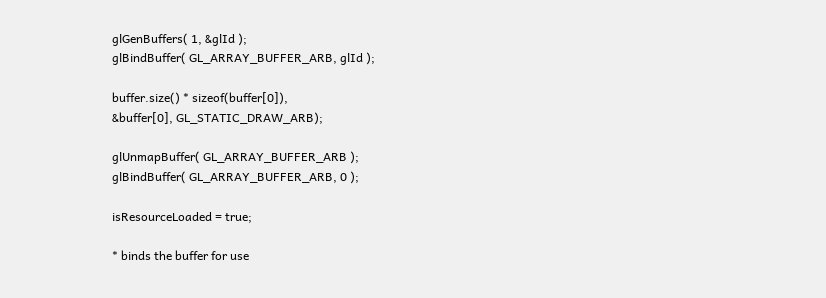glGenBuffers( 1, &glId );
glBindBuffer( GL_ARRAY_BUFFER_ARB, glId );

buffer.size() * sizeof(buffer[0]),
&buffer[0], GL_STATIC_DRAW_ARB);

glUnmapBuffer( GL_ARRAY_BUFFER_ARB );
glBindBuffer( GL_ARRAY_BUFFER_ARB, 0 );

isResourceLoaded = true;

* binds the buffer for use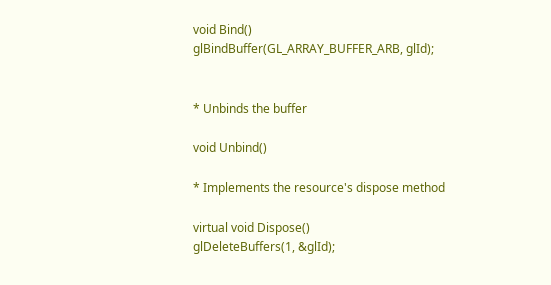void Bind()
glBindBuffer(GL_ARRAY_BUFFER_ARB, glId);


* Unbinds the buffer

void Unbind()

* Implements the resource's dispose method

virtual void Dispose()
glDeleteBuffers(1, &glId);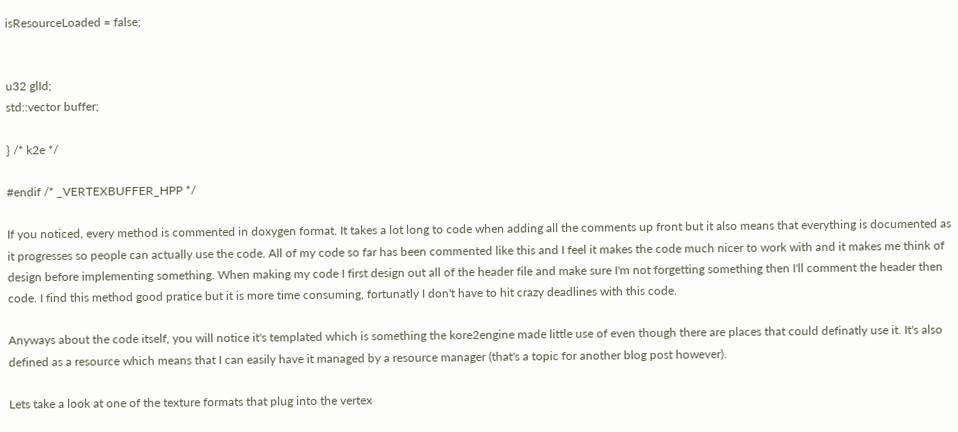isResourceLoaded = false;


u32 glId;
std::vector buffer;

} /* k2e */

#endif /* _VERTEXBUFFER_HPP */

If you noticed, every method is commented in doxygen format. It takes a lot long to code when adding all the comments up front but it also means that everything is documented as it progresses so people can actually use the code. All of my code so far has been commented like this and I feel it makes the code much nicer to work with and it makes me think of design before implementing something. When making my code I first design out all of the header file and make sure I'm not forgetting something then I'll comment the header then code. I find this method good pratice but it is more time consuming, fortunatly I don't have to hit crazy deadlines with this code.

Anyways about the code itself, you will notice it's templated which is something the kore2engine made little use of even though there are places that could definatly use it. It's also defined as a resource which means that I can easily have it managed by a resource manager (that's a topic for another blog post however).

Lets take a look at one of the texture formats that plug into the vertex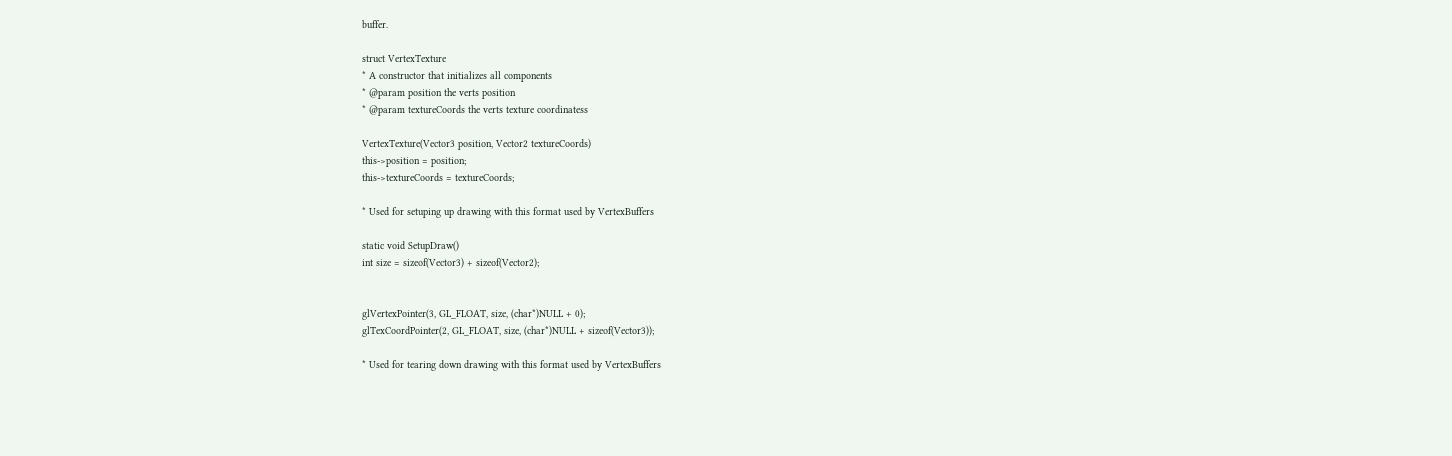buffer.

struct VertexTexture
* A constructor that initializes all components
* @param position the verts position
* @param textureCoords the verts texture coordinatess

VertexTexture(Vector3 position, Vector2 textureCoords)
this->position = position;
this->textureCoords = textureCoords;

* Used for setuping up drawing with this format used by VertexBuffers

static void SetupDraw()
int size = sizeof(Vector3) + sizeof(Vector2);


glVertexPointer(3, GL_FLOAT, size, (char*)NULL + 0);
glTexCoordPointer(2, GL_FLOAT, size, (char*)NULL + sizeof(Vector3));

* Used for tearing down drawing with this format used by VertexBuffers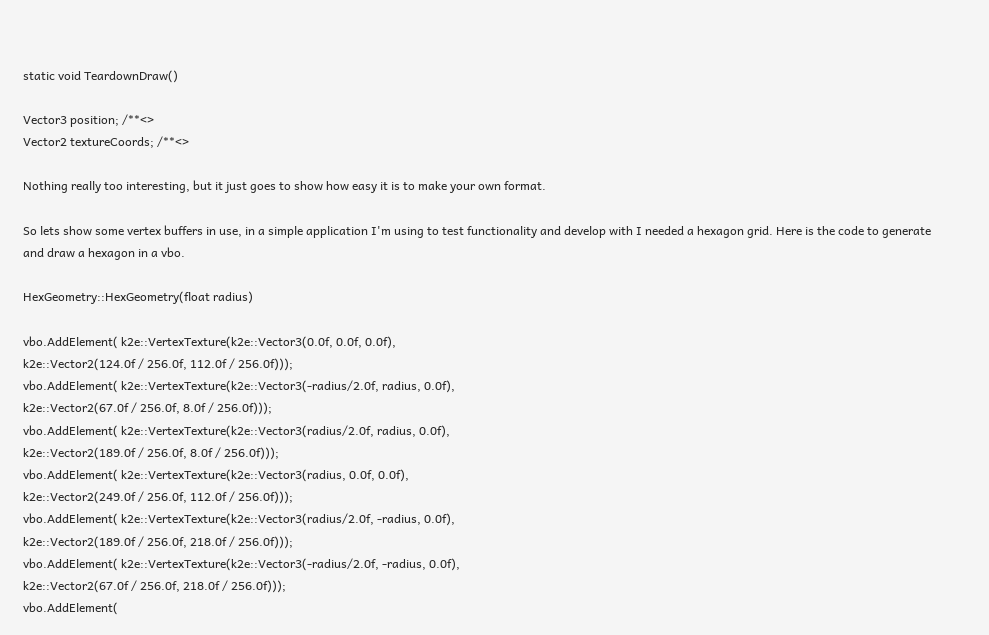static void TeardownDraw()

Vector3 position; /**<>
Vector2 textureCoords; /**<>

Nothing really too interesting, but it just goes to show how easy it is to make your own format.

So lets show some vertex buffers in use, in a simple application I'm using to test functionality and develop with I needed a hexagon grid. Here is the code to generate and draw a hexagon in a vbo.

HexGeometry::HexGeometry(float radius)

vbo.AddElement( k2e::VertexTexture(k2e::Vector3(0.0f, 0.0f, 0.0f),
k2e::Vector2(124.0f / 256.0f, 112.0f / 256.0f)));
vbo.AddElement( k2e::VertexTexture(k2e::Vector3(-radius/2.0f, radius, 0.0f),
k2e::Vector2(67.0f / 256.0f, 8.0f / 256.0f)));
vbo.AddElement( k2e::VertexTexture(k2e::Vector3(radius/2.0f, radius, 0.0f),
k2e::Vector2(189.0f / 256.0f, 8.0f / 256.0f)));
vbo.AddElement( k2e::VertexTexture(k2e::Vector3(radius, 0.0f, 0.0f),
k2e::Vector2(249.0f / 256.0f, 112.0f / 256.0f)));
vbo.AddElement( k2e::VertexTexture(k2e::Vector3(radius/2.0f, -radius, 0.0f),
k2e::Vector2(189.0f / 256.0f, 218.0f / 256.0f)));
vbo.AddElement( k2e::VertexTexture(k2e::Vector3(-radius/2.0f, -radius, 0.0f),
k2e::Vector2(67.0f / 256.0f, 218.0f / 256.0f)));
vbo.AddElement(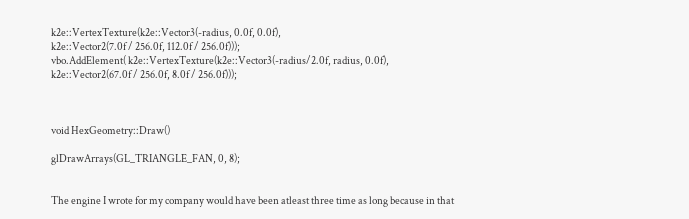k2e::VertexTexture(k2e::Vector3(-radius, 0.0f, 0.0f),
k2e::Vector2(7.0f / 256.0f, 112.0f / 256.0f)));
vbo.AddElement( k2e::VertexTexture(k2e::Vector3(-radius/2.0f, radius, 0.0f),
k2e::Vector2(67.0f / 256.0f, 8.0f / 256.0f)));



void HexGeometry::Draw()

glDrawArrays(GL_TRIANGLE_FAN, 0, 8);


The engine I wrote for my company would have been atleast three time as long because in that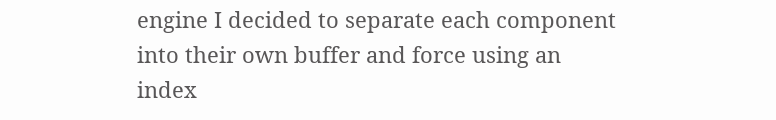engine I decided to separate each component into their own buffer and force using an index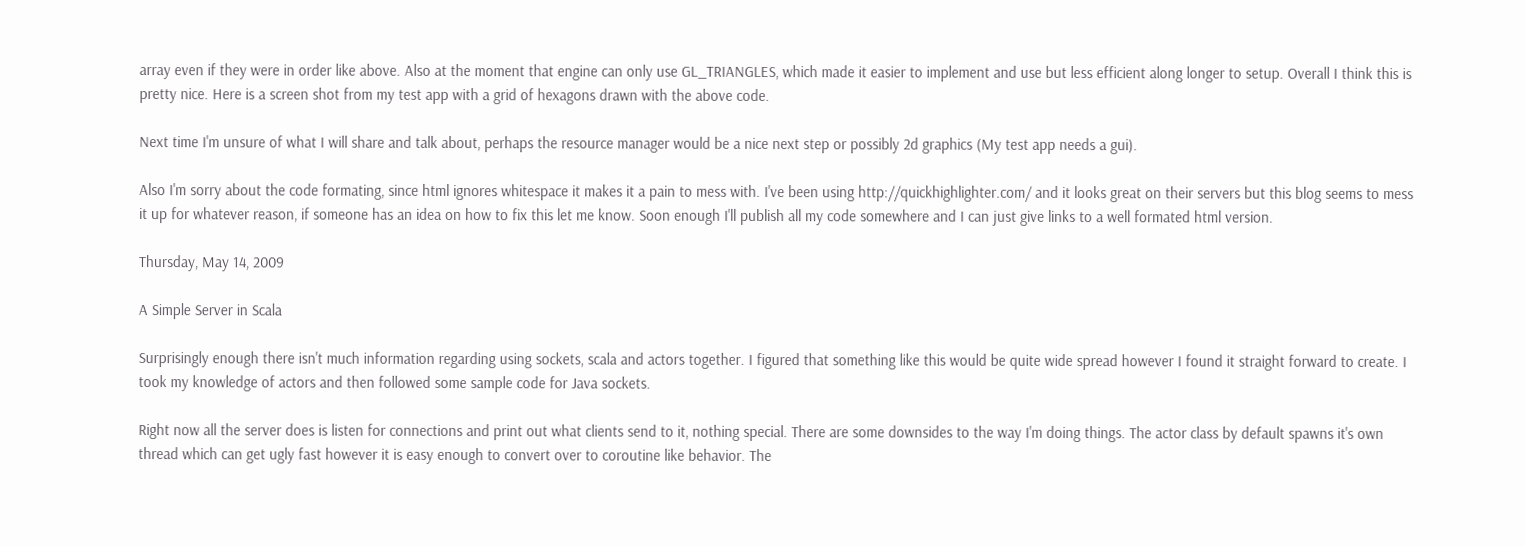array even if they were in order like above. Also at the moment that engine can only use GL_TRIANGLES, which made it easier to implement and use but less efficient along longer to setup. Overall I think this is pretty nice. Here is a screen shot from my test app with a grid of hexagons drawn with the above code.

Next time I'm unsure of what I will share and talk about, perhaps the resource manager would be a nice next step or possibly 2d graphics (My test app needs a gui).

Also I'm sorry about the code formating, since html ignores whitespace it makes it a pain to mess with. I've been using http://quickhighlighter.com/ and it looks great on their servers but this blog seems to mess it up for whatever reason, if someone has an idea on how to fix this let me know. Soon enough I'll publish all my code somewhere and I can just give links to a well formated html version.

Thursday, May 14, 2009

A Simple Server in Scala

Surprisingly enough there isn't much information regarding using sockets, scala and actors together. I figured that something like this would be quite wide spread however I found it straight forward to create. I took my knowledge of actors and then followed some sample code for Java sockets.

Right now all the server does is listen for connections and print out what clients send to it, nothing special. There are some downsides to the way I'm doing things. The actor class by default spawns it's own thread which can get ugly fast however it is easy enough to convert over to coroutine like behavior. The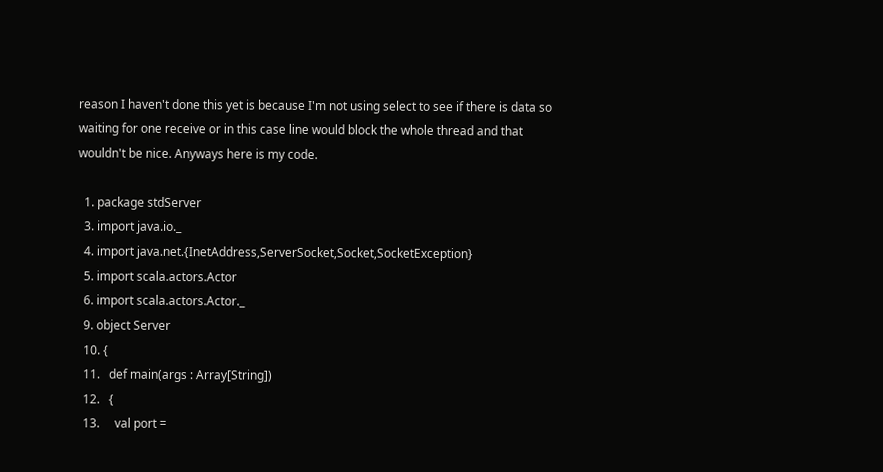reason I haven't done this yet is because I'm not using select to see if there is data so waiting for one receive or in this case line would block the whole thread and that wouldn't be nice. Anyways here is my code.

  1. package stdServer
  3. import java.io._
  4. import java.net.{InetAddress,ServerSocket,Socket,SocketException}
  5. import scala.actors.Actor
  6. import scala.actors.Actor._
  9. object Server
  10. {
  11.   def main(args : Array[String])
  12.   {
  13.     val port =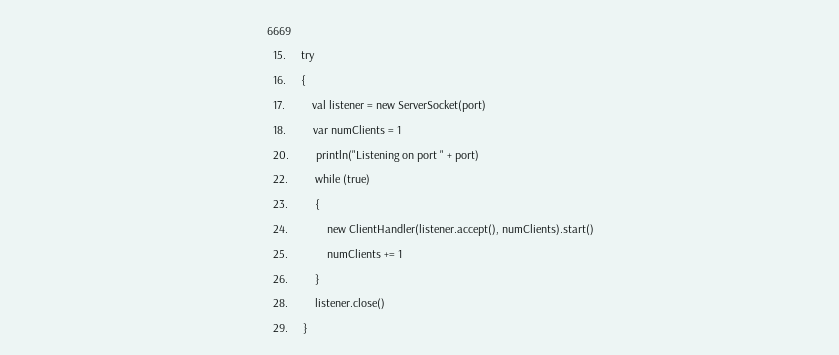6669
  15.     try
  16.     {
  17.         val listener = new ServerSocket(port)
  18.         var numClients = 1
  20.         println("Listening on port " + port)
  22.         while (true)
  23.         {
  24.             new ClientHandler(listener.accept(), numClients).start()
  25.             numClients += 1
  26.         }
  28.         listener.close()
  29.     }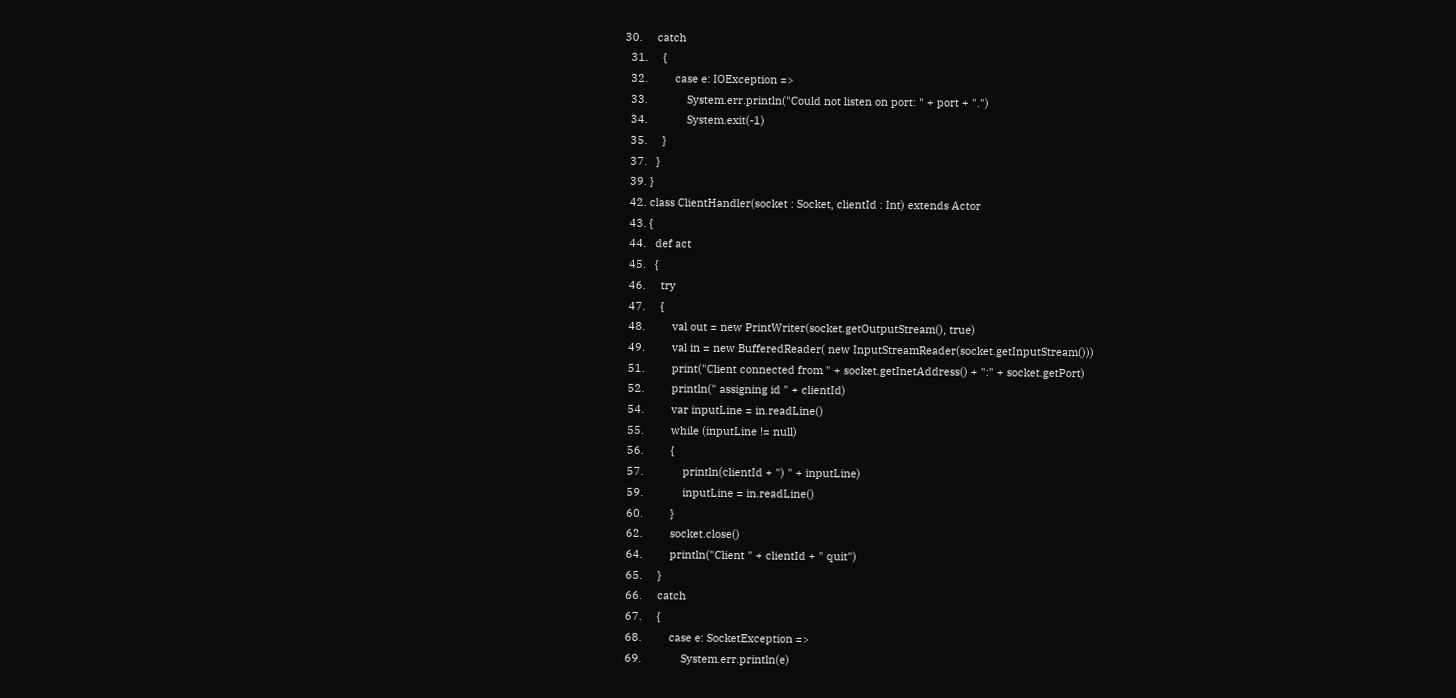30.     catch
  31.     {
  32.         case e: IOException =>
  33.             System.err.println("Could not listen on port: " + port + ".")
  34.             System.exit(-1)
  35.     }
  37.   }
  39. }
  42. class ClientHandler(socket : Socket, clientId : Int) extends Actor
  43. {
  44.   def act
  45.   {
  46.     try
  47.     {
  48.         val out = new PrintWriter(socket.getOutputStream(), true)
  49.         val in = new BufferedReader( new InputStreamReader(socket.getInputStream()))
  51.         print("Client connected from " + socket.getInetAddress() + ":" + socket.getPort)
  52.         println(" assigning id " + clientId)
  54.         var inputLine = in.readLine()
  55.         while (inputLine != null)
  56.         {
  57.             println(clientId + ") " + inputLine)
  59.             inputLine = in.readLine()
  60.         }
  62.         socket.close()
  64.         println("Client " + clientId + " quit")
  65.     }
  66.     catch
  67.     {
  68.         case e: SocketException =>
  69.             System.err.println(e)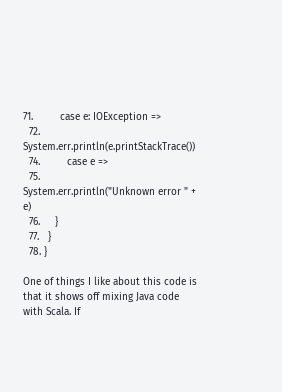71.         case e: IOException =>
  72.             System.err.println(e.printStackTrace())
  74.         case e =>
  75.             System.err.println("Unknown error " + e)
  76.     }
  77.   }
  78. }

One of things I like about this code is that it shows off mixing Java code with Scala. If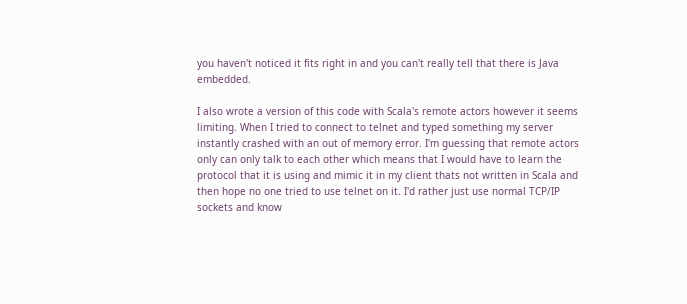you haven't noticed it fits right in and you can't really tell that there is Java embedded.

I also wrote a version of this code with Scala's remote actors however it seems limiting. When I tried to connect to telnet and typed something my server instantly crashed with an out of memory error. I'm guessing that remote actors only can only talk to each other which means that I would have to learn the protocol that it is using and mimic it in my client thats not written in Scala and then hope no one tried to use telnet on it. I'd rather just use normal TCP/IP sockets and know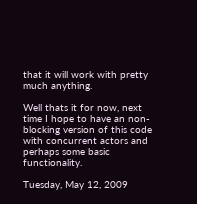that it will work with pretty much anything.

Well thats it for now, next time I hope to have an non-blocking version of this code with concurrent actors and perhaps some basic functionality.

Tuesday, May 12, 2009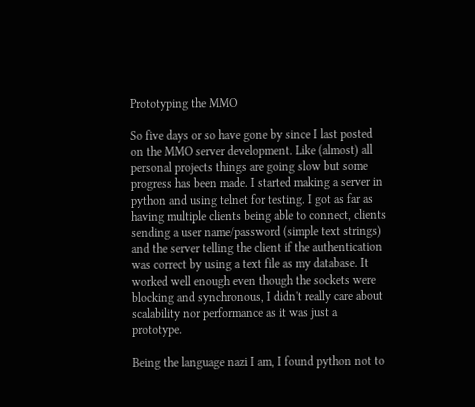Prototyping the MMO

So five days or so have gone by since I last posted on the MMO server development. Like (almost) all personal projects things are going slow but some progress has been made. I started making a server in python and using telnet for testing. I got as far as having multiple clients being able to connect, clients sending a user name/password (simple text strings) and the server telling the client if the authentication was correct by using a text file as my database. It worked well enough even though the sockets were blocking and synchronous, I didn't really care about scalability nor performance as it was just a prototype.

Being the language nazi I am, I found python not to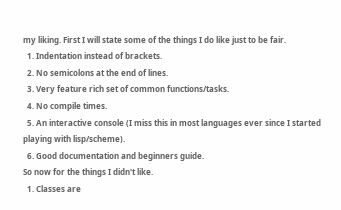my liking. First I will state some of the things I do like just to be fair.
  1. Indentation instead of brackets.
  2. No semicolons at the end of lines.
  3. Very feature rich set of common functions/tasks.
  4. No compile times.
  5. An interactive console (I miss this in most languages ever since I started playing with lisp/scheme).
  6. Good documentation and beginners guide.
So now for the things I didn't like.
  1. Classes are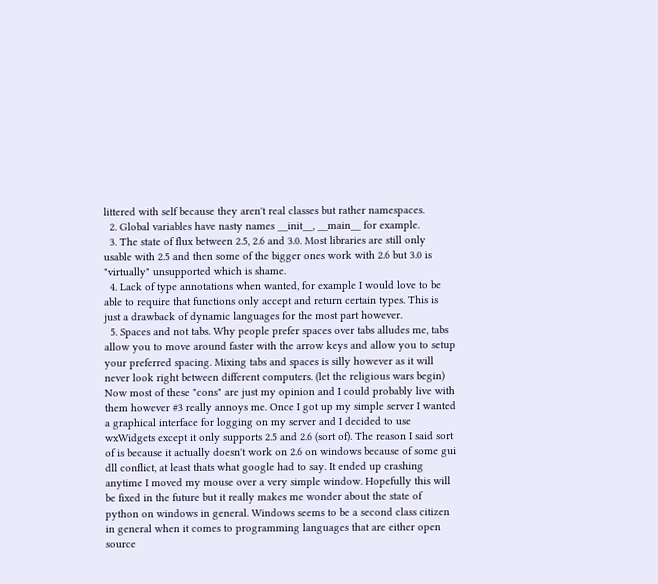littered with self because they aren't real classes but rather namespaces.
  2. Global variables have nasty names __init__, __main__ for example.
  3. The state of flux between 2.5, 2.6 and 3.0. Most libraries are still only usable with 2.5 and then some of the bigger ones work with 2.6 but 3.0 is "virtually" unsupported which is shame.
  4. Lack of type annotations when wanted, for example I would love to be able to require that functions only accept and return certain types. This is just a drawback of dynamic languages for the most part however.
  5. Spaces and not tabs. Why people prefer spaces over tabs alludes me, tabs allow you to move around faster with the arrow keys and allow you to setup your preferred spacing. Mixing tabs and spaces is silly however as it will never look right between different computers. (let the religious wars begin)
Now most of these "cons" are just my opinion and I could probably live with them however #3 really annoys me. Once I got up my simple server I wanted a graphical interface for logging on my server and I decided to use wxWidgets except it only supports 2.5 and 2.6 (sort of). The reason I said sort of is because it actually doesn't work on 2.6 on windows because of some gui dll conflict, at least thats what google had to say. It ended up crashing anytime I moved my mouse over a very simple window. Hopefully this will be fixed in the future but it really makes me wonder about the state of python on windows in general. Windows seems to be a second class citizen in general when it comes to programming languages that are either open source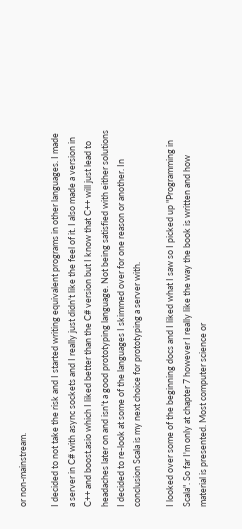or non-mainstream.

I decided to not take the risk and I started writing equivalent programs in other languages. I made a server in C# with async sockets and I really just didn't like the feel of it. I also made a version in C++ and boost.asio which I liked better than the C# version but I know that C++ will just lead to headaches later on and isn't a good prototyping language. Not being satisfied with either solutions I decided to re-look at some of the languages I skimmed over for one reason or another. In conclusion Scala is my next choice for prototyping a server with.

I looked over some of the beginning docs and I liked what I saw so I picked up "Programming in Scala". So far I'm only at chapter 7 however I really like the way the book is written and how material is presented. Most computer science or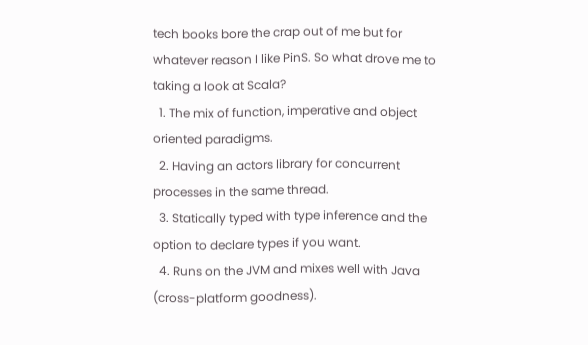tech books bore the crap out of me but for whatever reason I like PinS. So what drove me to taking a look at Scala?
  1. The mix of function, imperative and object oriented paradigms.
  2. Having an actors library for concurrent processes in the same thread.
  3. Statically typed with type inference and the option to declare types if you want.
  4. Runs on the JVM and mixes well with Java (cross-platform goodness).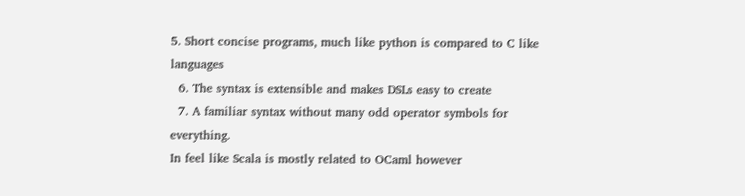5. Short concise programs, much like python is compared to C like languages
  6. The syntax is extensible and makes DSLs easy to create
  7. A familiar syntax without many odd operator symbols for everything.
In feel like Scala is mostly related to OCaml however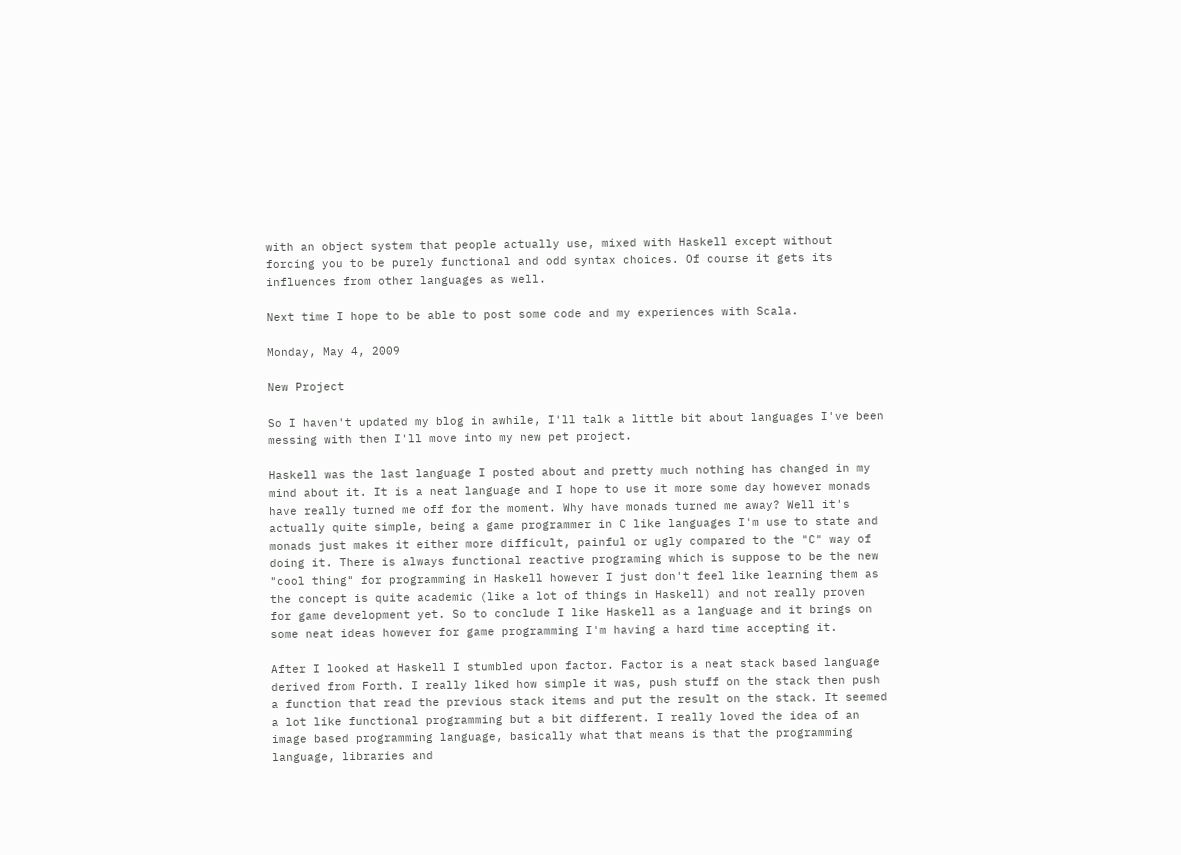with an object system that people actually use, mixed with Haskell except without forcing you to be purely functional and odd syntax choices. Of course it gets its influences from other languages as well.

Next time I hope to be able to post some code and my experiences with Scala.

Monday, May 4, 2009

New Project

So I haven't updated my blog in awhile, I'll talk a little bit about languages I've been messing with then I'll move into my new pet project.

Haskell was the last language I posted about and pretty much nothing has changed in my mind about it. It is a neat language and I hope to use it more some day however monads have really turned me off for the moment. Why have monads turned me away? Well it's actually quite simple, being a game programmer in C like languages I'm use to state and monads just makes it either more difficult, painful or ugly compared to the "C" way of doing it. There is always functional reactive programing which is suppose to be the new "cool thing" for programming in Haskell however I just don't feel like learning them as the concept is quite academic (like a lot of things in Haskell) and not really proven for game development yet. So to conclude I like Haskell as a language and it brings on some neat ideas however for game programming I'm having a hard time accepting it.

After I looked at Haskell I stumbled upon factor. Factor is a neat stack based language derived from Forth. I really liked how simple it was, push stuff on the stack then push a function that read the previous stack items and put the result on the stack. It seemed a lot like functional programming but a bit different. I really loved the idea of an image based programming language, basically what that means is that the programming language, libraries and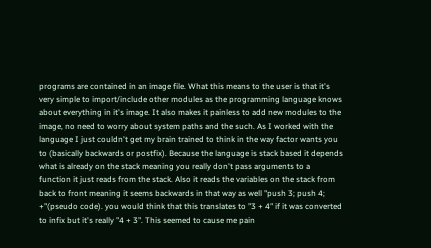programs are contained in an image file. What this means to the user is that it's very simple to import/include other modules as the programming language knows about everything in it's image. It also makes it painless to add new modules to the image, no need to worry about system paths and the such. As I worked with the language I just couldn't get my brain trained to think in the way factor wants you to (basically backwards or postfix). Because the language is stack based it depends what is already on the stack meaning you really don't pass arguments to a function it just reads from the stack. Also it reads the variables on the stack from back to front meaning it seems backwards in that way as well "push 3; push 4; +"(pseudo code). you would think that this translates to "3 + 4" if it was converted to infix but it's really "4 + 3". This seemed to cause me pain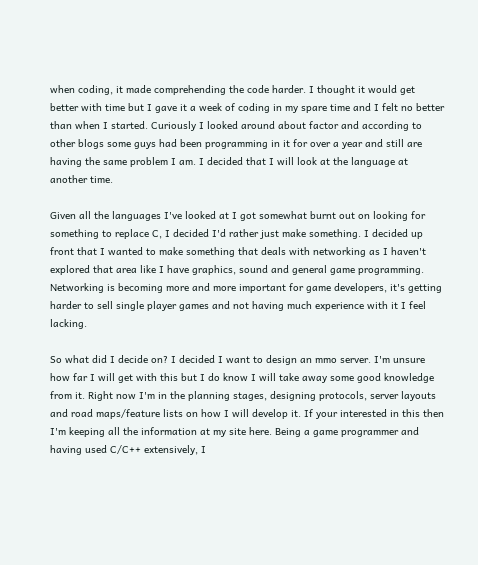when coding, it made comprehending the code harder. I thought it would get better with time but I gave it a week of coding in my spare time and I felt no better than when I started. Curiously I looked around about factor and according to other blogs some guys had been programming in it for over a year and still are having the same problem I am. I decided that I will look at the language at another time.

Given all the languages I've looked at I got somewhat burnt out on looking for something to replace C, I decided I'd rather just make something. I decided up front that I wanted to make something that deals with networking as I haven't explored that area like I have graphics, sound and general game programming. Networking is becoming more and more important for game developers, it's getting harder to sell single player games and not having much experience with it I feel lacking.

So what did I decide on? I decided I want to design an mmo server. I'm unsure how far I will get with this but I do know I will take away some good knowledge from it. Right now I'm in the planning stages, designing protocols, server layouts and road maps/feature lists on how I will develop it. If your interested in this then I'm keeping all the information at my site here. Being a game programmer and having used C/C++ extensively, I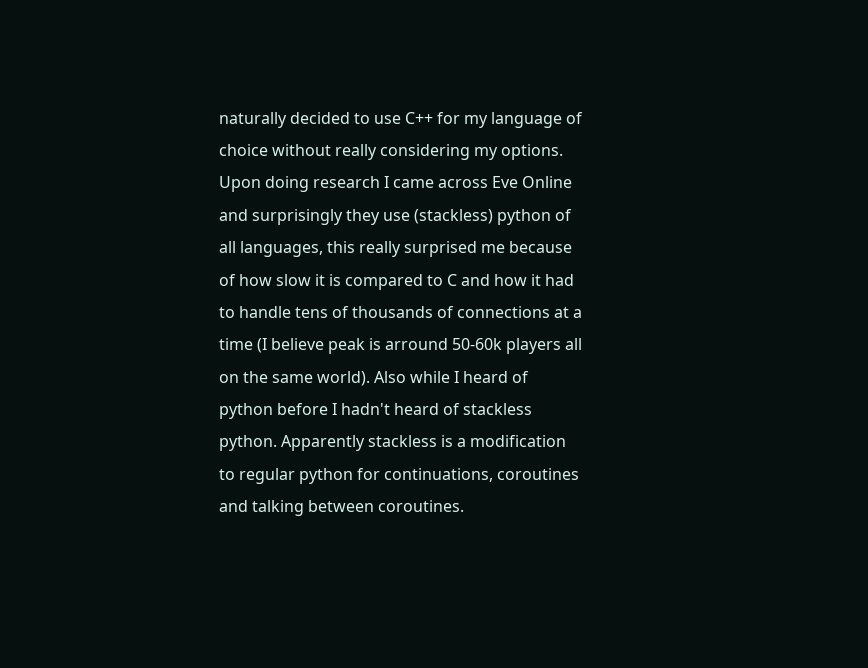naturally decided to use C++ for my language of choice without really considering my options. Upon doing research I came across Eve Online and surprisingly they use (stackless) python of all languages, this really surprised me because of how slow it is compared to C and how it had to handle tens of thousands of connections at a time (I believe peak is arround 50-60k players all on the same world). Also while I heard of python before I hadn't heard of stackless python. Apparently stackless is a modification to regular python for continuations, coroutines and talking between coroutines.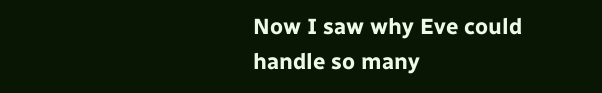Now I saw why Eve could handle so many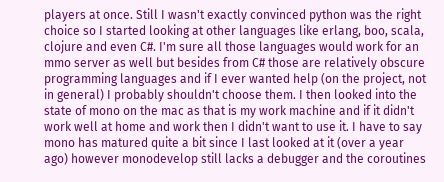players at once. Still I wasn't exactly convinced python was the right choice so I started looking at other languages like erlang, boo, scala, clojure and even C#. I'm sure all those languages would work for an mmo server as well but besides from C# those are relatively obscure programming languages and if I ever wanted help (on the project, not in general) I probably shouldn't choose them. I then looked into the state of mono on the mac as that is my work machine and if it didn't work well at home and work then I didn't want to use it. I have to say mono has matured quite a bit since I last looked at it (over a year ago) however monodevelop still lacks a debugger and the coroutines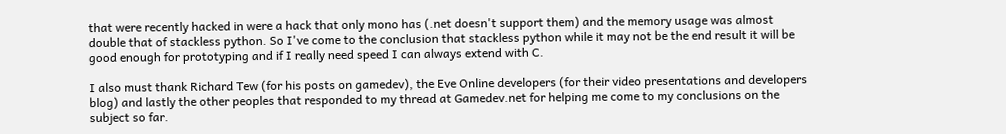that were recently hacked in were a hack that only mono has (.net doesn't support them) and the memory usage was almost double that of stackless python. So I've come to the conclusion that stackless python while it may not be the end result it will be good enough for prototyping and if I really need speed I can always extend with C.

I also must thank Richard Tew (for his posts on gamedev), the Eve Online developers (for their video presentations and developers blog) and lastly the other peoples that responded to my thread at Gamedev.net for helping me come to my conclusions on the subject so far.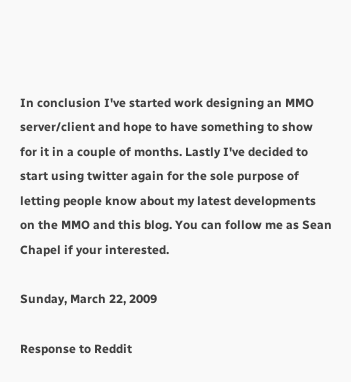In conclusion I've started work designing an MMO server/client and hope to have something to show for it in a couple of months. Lastly I've decided to start using twitter again for the sole purpose of letting people know about my latest developments on the MMO and this blog. You can follow me as Sean Chapel if your interested.

Sunday, March 22, 2009

Response to Reddit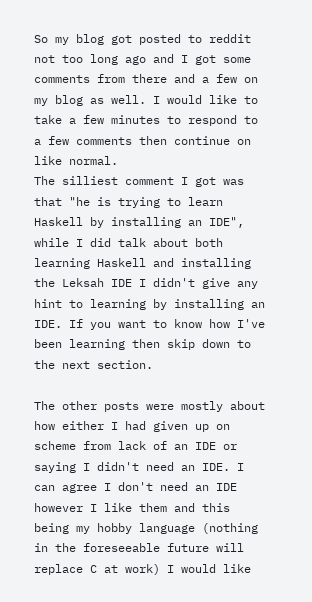So my blog got posted to reddit not too long ago and I got some comments from there and a few on my blog as well. I would like to take a few minutes to respond to a few comments then continue on like normal.
The silliest comment I got was that "he is trying to learn Haskell by installing an IDE", while I did talk about both learning Haskell and installing the Leksah IDE I didn't give any hint to learning by installing an IDE. If you want to know how I've been learning then skip down to the next section.

The other posts were mostly about how either I had given up on scheme from lack of an IDE or saying I didn't need an IDE. I can agree I don't need an IDE however I like them and this being my hobby language (nothing in the foreseeable future will replace C at work) I would like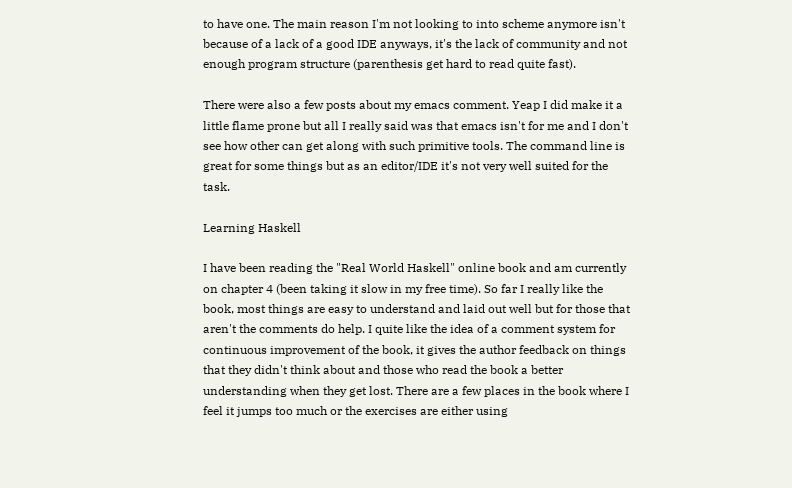to have one. The main reason I'm not looking to into scheme anymore isn't because of a lack of a good IDE anyways, it's the lack of community and not enough program structure (parenthesis get hard to read quite fast).

There were also a few posts about my emacs comment. Yeap I did make it a little flame prone but all I really said was that emacs isn't for me and I don't see how other can get along with such primitive tools. The command line is great for some things but as an editor/IDE it's not very well suited for the task.

Learning Haskell

I have been reading the "Real World Haskell" online book and am currently on chapter 4 (been taking it slow in my free time). So far I really like the book, most things are easy to understand and laid out well but for those that aren't the comments do help. I quite like the idea of a comment system for continuous improvement of the book, it gives the author feedback on things that they didn't think about and those who read the book a better understanding when they get lost. There are a few places in the book where I feel it jumps too much or the exercises are either using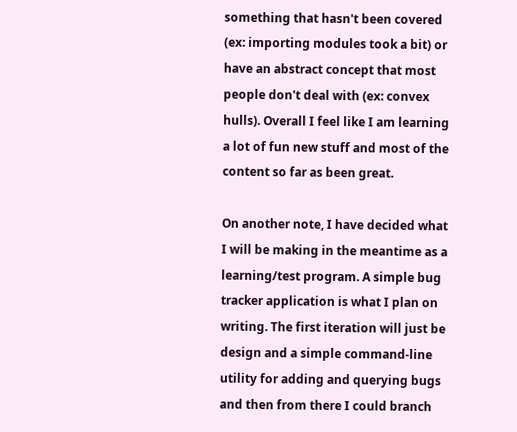something that hasn't been covered (ex: importing modules took a bit) or have an abstract concept that most people don't deal with (ex: convex hulls). Overall I feel like I am learning a lot of fun new stuff and most of the content so far as been great.

On another note, I have decided what I will be making in the meantime as a learning/test program. A simple bug tracker application is what I plan on writing. The first iteration will just be design and a simple command-line utility for adding and querying bugs and then from there I could branch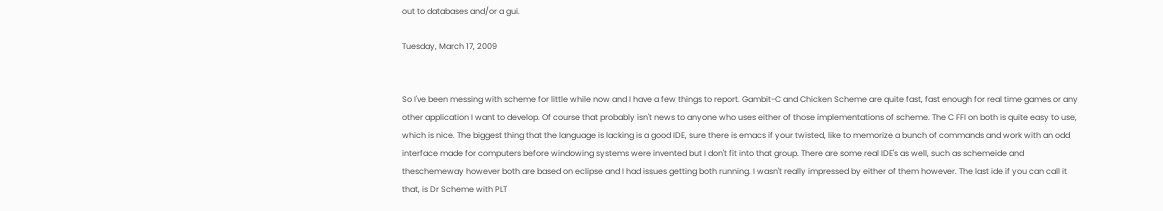out to databases and/or a gui.

Tuesday, March 17, 2009


So I've been messing with scheme for little while now and I have a few things to report. Gambit-C and Chicken Scheme are quite fast, fast enough for real time games or any other application I want to develop. Of course that probably isn't news to anyone who uses either of those implementations of scheme. The C FFI on both is quite easy to use, which is nice. The biggest thing that the language is lacking is a good IDE, sure there is emacs if your twisted, like to memorize a bunch of commands and work with an odd interface made for computers before windowing systems were invented but I don't fit into that group. There are some real IDE's as well, such as schemeide and theschemeway however both are based on eclipse and I had issues getting both running. I wasn't really impressed by either of them however. The last ide if you can call it that, is Dr Scheme with PLT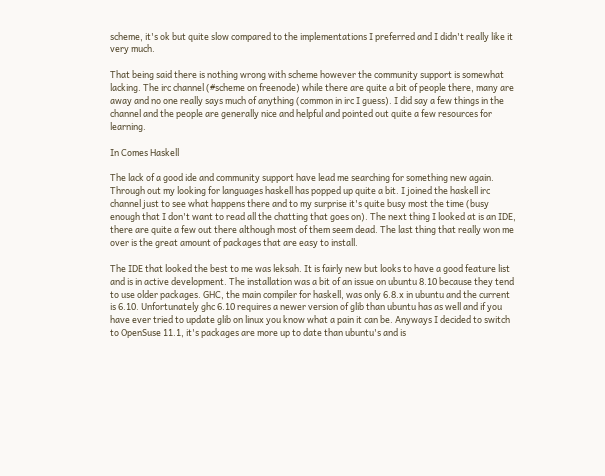scheme, it's ok but quite slow compared to the implementations I preferred and I didn't really like it very much.

That being said there is nothing wrong with scheme however the community support is somewhat lacking. The irc channel (#scheme on freenode) while there are quite a bit of people there, many are away and no one really says much of anything (common in irc I guess). I did say a few things in the channel and the people are generally nice and helpful and pointed out quite a few resources for learning.

In Comes Haskell

The lack of a good ide and community support have lead me searching for something new again. Through out my looking for languages haskell has popped up quite a bit. I joined the haskell irc channel just to see what happens there and to my surprise it's quite busy most the time (busy enough that I don't want to read all the chatting that goes on). The next thing I looked at is an IDE, there are quite a few out there although most of them seem dead. The last thing that really won me over is the great amount of packages that are easy to install.

The IDE that looked the best to me was leksah. It is fairly new but looks to have a good feature list and is in active development. The installation was a bit of an issue on ubuntu 8.10 because they tend to use older packages. GHC, the main compiler for haskell, was only 6.8.x in ubuntu and the current is 6.10. Unfortunately ghc 6.10 requires a newer version of glib than ubuntu has as well and if you have ever tried to update glib on linux you know what a pain it can be. Anyways I decided to switch to OpenSuse 11.1, it's packages are more up to date than ubuntu's and is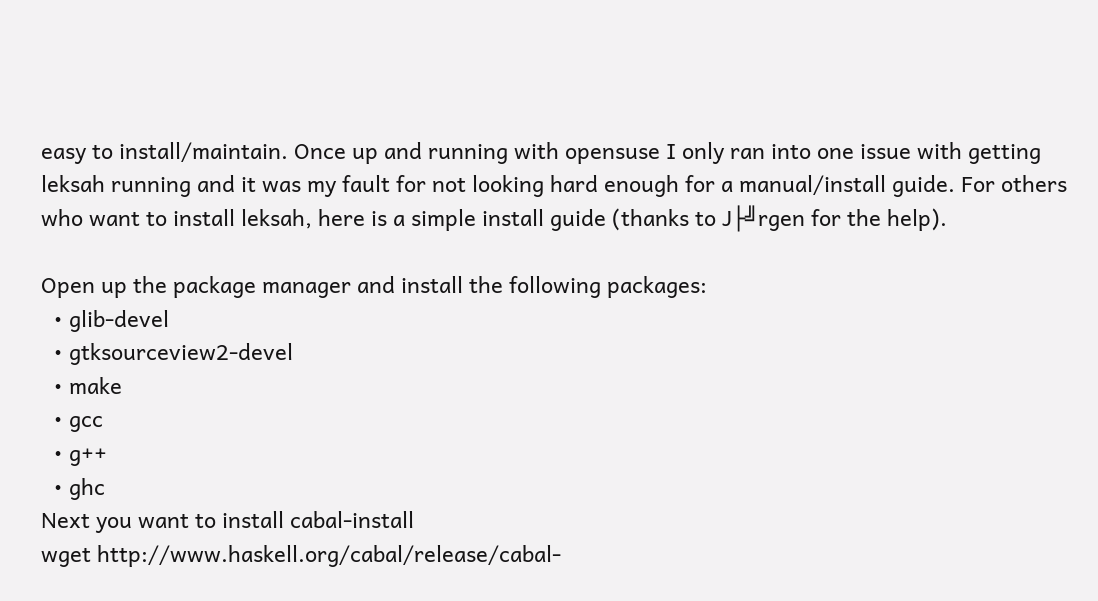easy to install/maintain. Once up and running with opensuse I only ran into one issue with getting leksah running and it was my fault for not looking hard enough for a manual/install guide. For others who want to install leksah, here is a simple install guide (thanks to J├╝rgen for the help).

Open up the package manager and install the following packages:
  • glib-devel
  • gtksourceview2-devel
  • make
  • gcc
  • g++
  • ghc
Next you want to install cabal-install
wget http://www.haskell.org/cabal/release/cabal-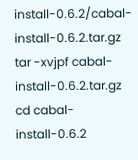install-0.6.2/cabal-install-0.6.2.tar.gz
tar -xvjpf cabal-install-0.6.2.tar.gz
cd cabal-install-0.6.2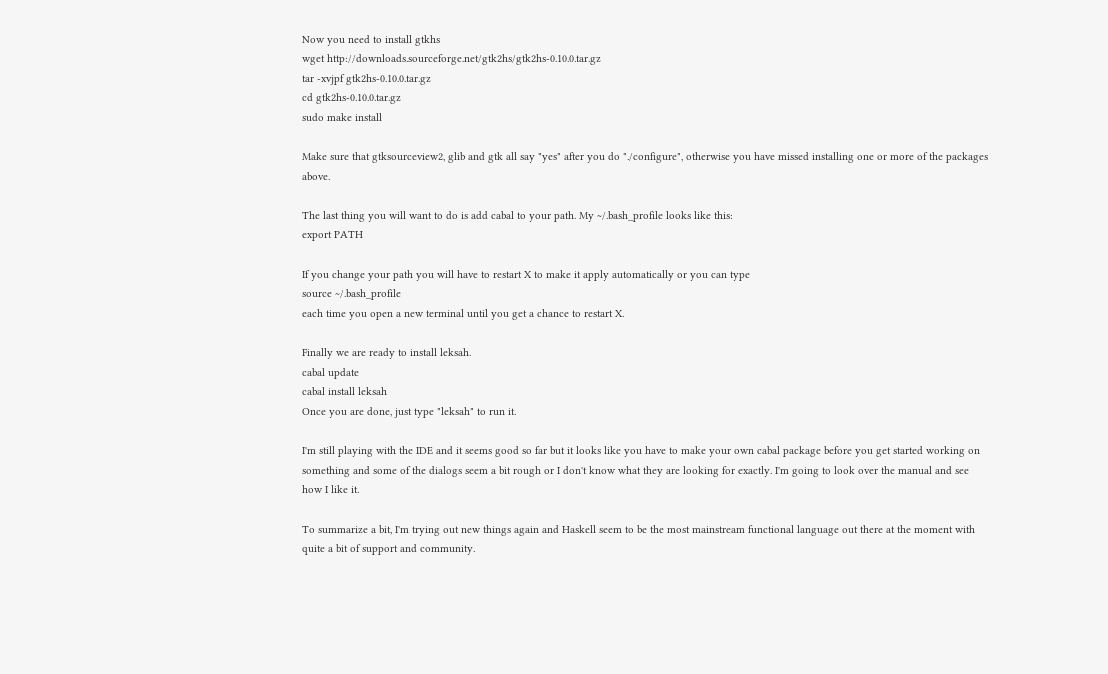Now you need to install gtkhs
wget http://downloads.sourceforge.net/gtk2hs/gtk2hs-0.10.0.tar.gz
tar -xvjpf gtk2hs-0.10.0.tar.gz
cd gtk2hs-0.10.0.tar.gz
sudo make install

Make sure that gtksourceview2, glib and gtk all say "yes" after you do "./configure", otherwise you have missed installing one or more of the packages above.

The last thing you will want to do is add cabal to your path. My ~/.bash_profile looks like this:
export PATH

If you change your path you will have to restart X to make it apply automatically or you can type
source ~/.bash_profile
each time you open a new terminal until you get a chance to restart X.

Finally we are ready to install leksah.
cabal update
cabal install leksah
Once you are done, just type "leksah" to run it.

I'm still playing with the IDE and it seems good so far but it looks like you have to make your own cabal package before you get started working on something and some of the dialogs seem a bit rough or I don't know what they are looking for exactly. I'm going to look over the manual and see how I like it.

To summarize a bit, I'm trying out new things again and Haskell seem to be the most mainstream functional language out there at the moment with quite a bit of support and community.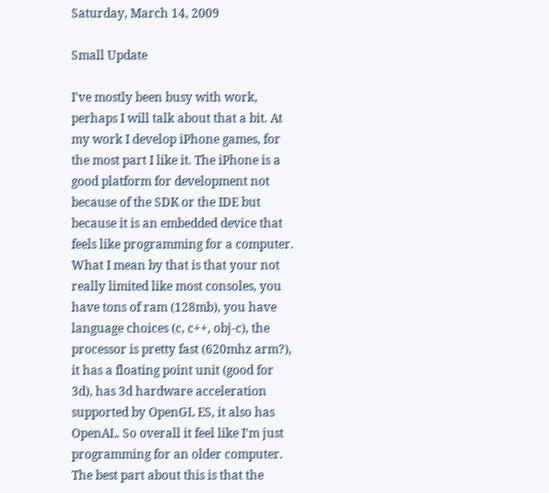Saturday, March 14, 2009

Small Update

I've mostly been busy with work, perhaps I will talk about that a bit. At my work I develop iPhone games, for the most part I like it. The iPhone is a good platform for development not because of the SDK or the IDE but because it is an embedded device that feels like programming for a computer. What I mean by that is that your not really limited like most consoles, you have tons of ram (128mb), you have language choices (c, c++, obj-c), the processor is pretty fast (620mhz arm?), it has a floating point unit (good for 3d), has 3d hardware acceleration supported by OpenGL ES, it also has OpenAL. So overall it feel like I'm just programming for an older computer. The best part about this is that the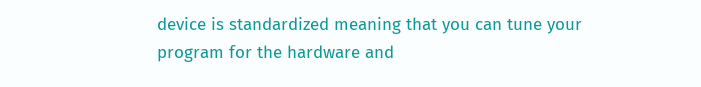device is standardized meaning that you can tune your program for the hardware and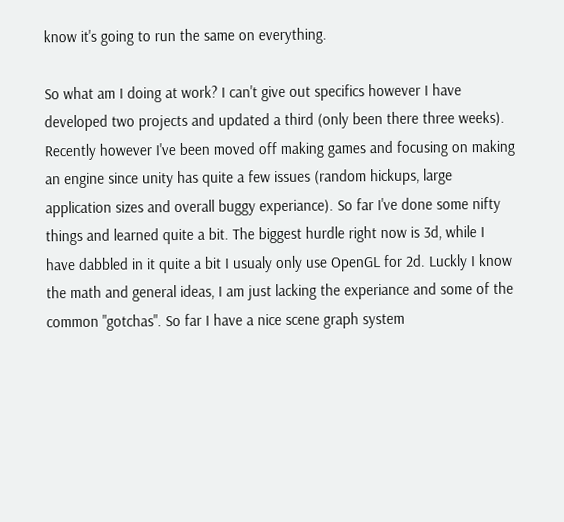know it's going to run the same on everything.

So what am I doing at work? I can't give out specifics however I have developed two projects and updated a third (only been there three weeks). Recently however I've been moved off making games and focusing on making an engine since unity has quite a few issues (random hickups, large application sizes and overall buggy experiance). So far I've done some nifty things and learned quite a bit. The biggest hurdle right now is 3d, while I have dabbled in it quite a bit I usualy only use OpenGL for 2d. Luckly I know the math and general ideas, I am just lacking the experiance and some of the common "gotchas". So far I have a nice scene graph system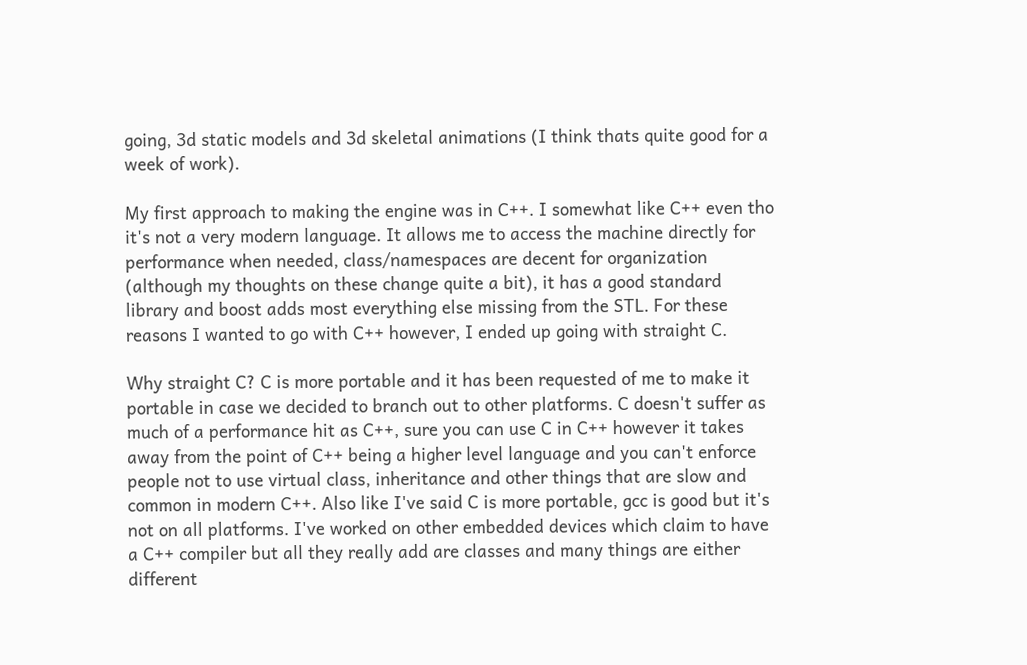going, 3d static models and 3d skeletal animations (I think thats quite good for a week of work).

My first approach to making the engine was in C++. I somewhat like C++ even tho it's not a very modern language. It allows me to access the machine directly for performance when needed, class/namespaces are decent for organization (although my thoughts on these change quite a bit), it has a good standard library and boost adds most everything else missing from the STL. For these reasons I wanted to go with C++ however, I ended up going with straight C.

Why straight C? C is more portable and it has been requested of me to make it portable in case we decided to branch out to other platforms. C doesn't suffer as much of a performance hit as C++, sure you can use C in C++ however it takes away from the point of C++ being a higher level language and you can't enforce people not to use virtual class, inheritance and other things that are slow and common in modern C++. Also like I've said C is more portable, gcc is good but it's not on all platforms. I've worked on other embedded devices which claim to have a C++ compiler but all they really add are classes and many things are either different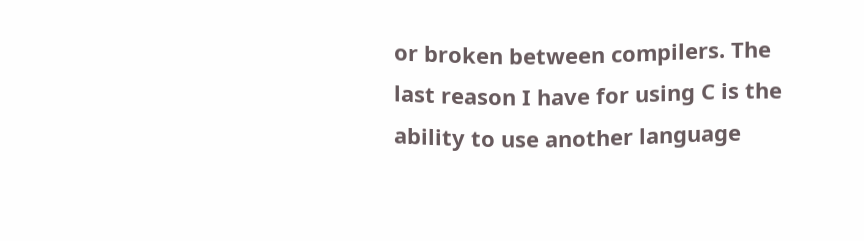or broken between compilers. The last reason I have for using C is the ability to use another language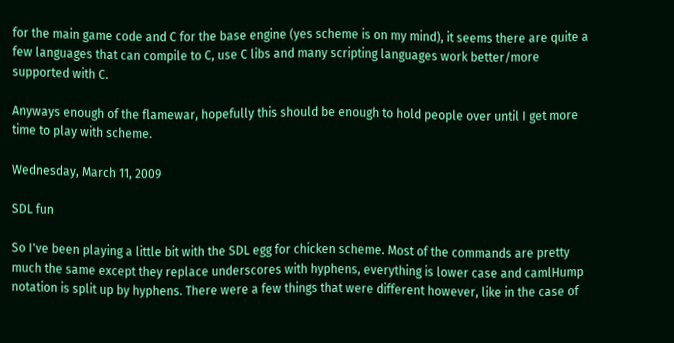for the main game code and C for the base engine (yes scheme is on my mind), it seems there are quite a few languages that can compile to C, use C libs and many scripting languages work better/more supported with C.

Anyways enough of the flamewar, hopefully this should be enough to hold people over until I get more time to play with scheme.

Wednesday, March 11, 2009

SDL fun

So I've been playing a little bit with the SDL egg for chicken scheme. Most of the commands are pretty much the same except they replace underscores with hyphens, everything is lower case and camlHump notation is split up by hyphens. There were a few things that were different however, like in the case of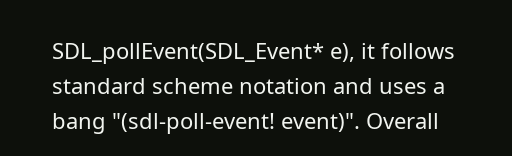SDL_pollEvent(SDL_Event* e), it follows standard scheme notation and uses a bang "(sdl-poll-event! event)". Overall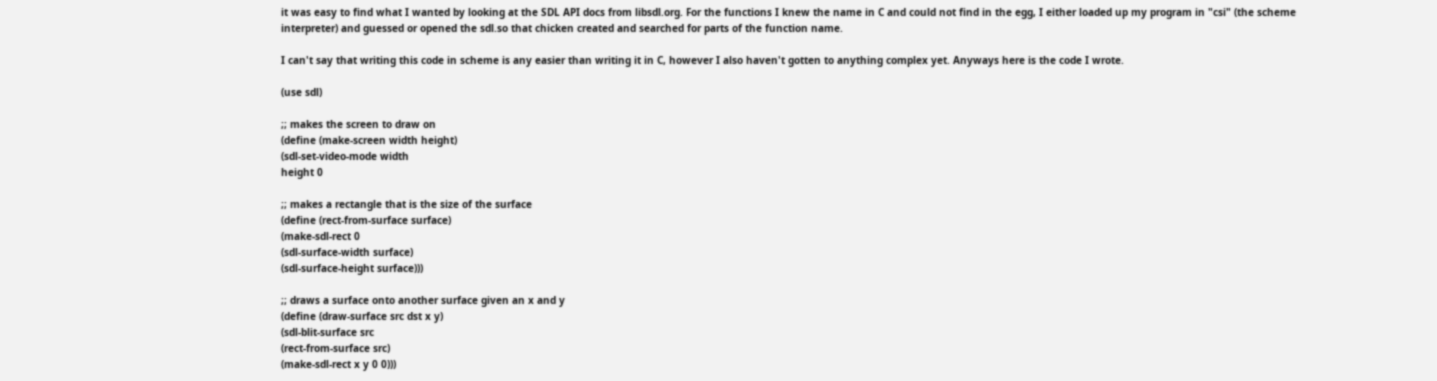it was easy to find what I wanted by looking at the SDL API docs from libsdl.org. For the functions I knew the name in C and could not find in the egg, I either loaded up my program in "csi" (the scheme interpreter) and guessed or opened the sdl.so that chicken created and searched for parts of the function name.

I can't say that writing this code in scheme is any easier than writing it in C, however I also haven't gotten to anything complex yet. Anyways here is the code I wrote.

(use sdl)

;; makes the screen to draw on
(define (make-screen width height)
(sdl-set-video-mode width
height 0

;; makes a rectangle that is the size of the surface
(define (rect-from-surface surface)
(make-sdl-rect 0
(sdl-surface-width surface)
(sdl-surface-height surface)))

;; draws a surface onto another surface given an x and y
(define (draw-surface src dst x y)
(sdl-blit-surface src
(rect-from-surface src)
(make-sdl-rect x y 0 0)))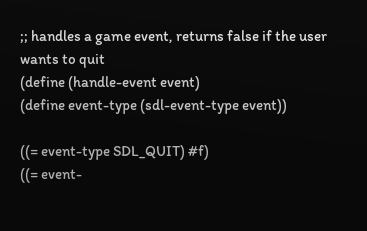;; handles a game event, returns false if the user wants to quit
(define (handle-event event)
(define event-type (sdl-event-type event))

((= event-type SDL_QUIT) #f)
((= event-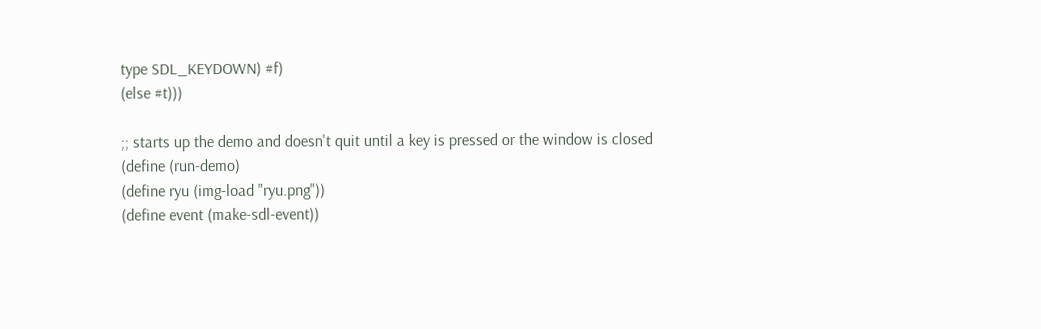type SDL_KEYDOWN) #f)
(else #t)))

;; starts up the demo and doesn't quit until a key is pressed or the window is closed
(define (run-demo)
(define ryu (img-load "ryu.png"))
(define event (make-sdl-event))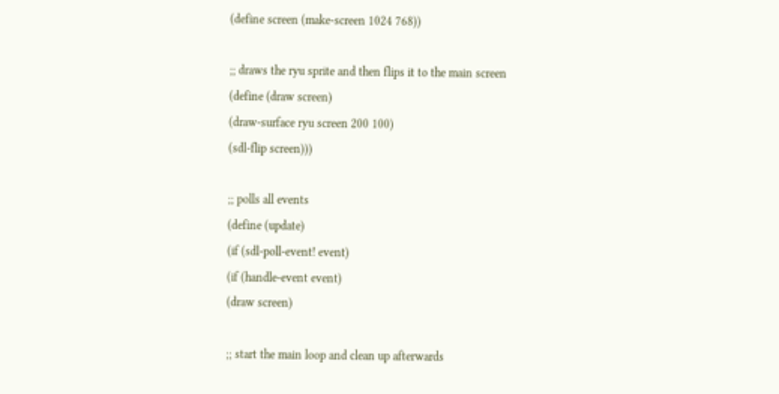(define screen (make-screen 1024 768))

;; draws the ryu sprite and then flips it to the main screen
(define (draw screen)
(draw-surface ryu screen 200 100)
(sdl-flip screen)))

;; polls all events
(define (update)
(if (sdl-poll-event! event)
(if (handle-event event)
(draw screen)

;; start the main loop and clean up afterwards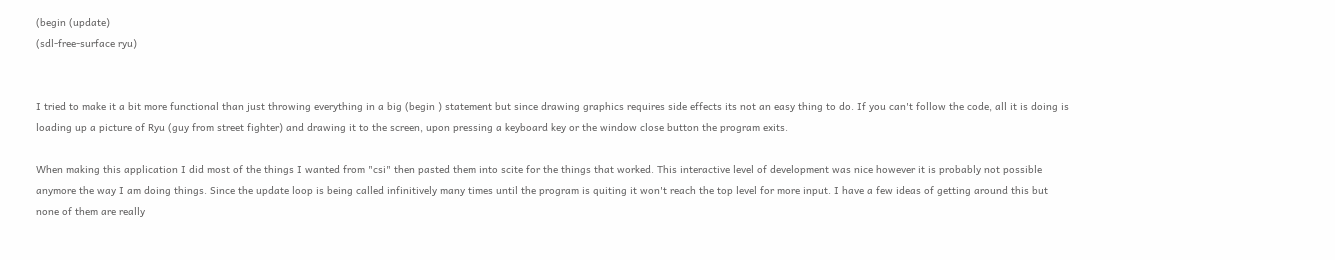(begin (update)
(sdl-free-surface ryu)


I tried to make it a bit more functional than just throwing everything in a big (begin ) statement but since drawing graphics requires side effects its not an easy thing to do. If you can't follow the code, all it is doing is loading up a picture of Ryu (guy from street fighter) and drawing it to the screen, upon pressing a keyboard key or the window close button the program exits.

When making this application I did most of the things I wanted from "csi" then pasted them into scite for the things that worked. This interactive level of development was nice however it is probably not possible anymore the way I am doing things. Since the update loop is being called infinitively many times until the program is quiting it won't reach the top level for more input. I have a few ideas of getting around this but none of them are really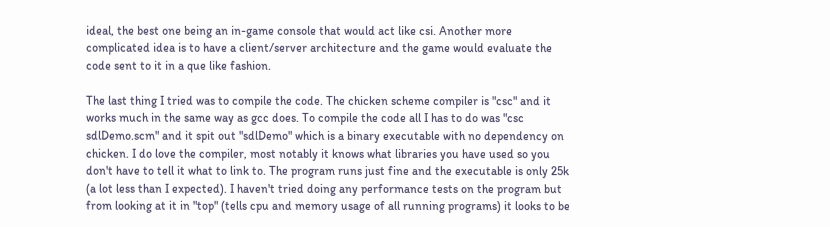ideal, the best one being an in-game console that would act like csi. Another more complicated idea is to have a client/server architecture and the game would evaluate the code sent to it in a que like fashion.

The last thing I tried was to compile the code. The chicken scheme compiler is "csc" and it works much in the same way as gcc does. To compile the code all I has to do was "csc sdlDemo.scm" and it spit out "sdlDemo" which is a binary executable with no dependency on chicken. I do love the compiler, most notably it knows what libraries you have used so you don't have to tell it what to link to. The program runs just fine and the executable is only 25k (a lot less than I expected). I haven't tried doing any performance tests on the program but from looking at it in "top" (tells cpu and memory usage of all running programs) it looks to be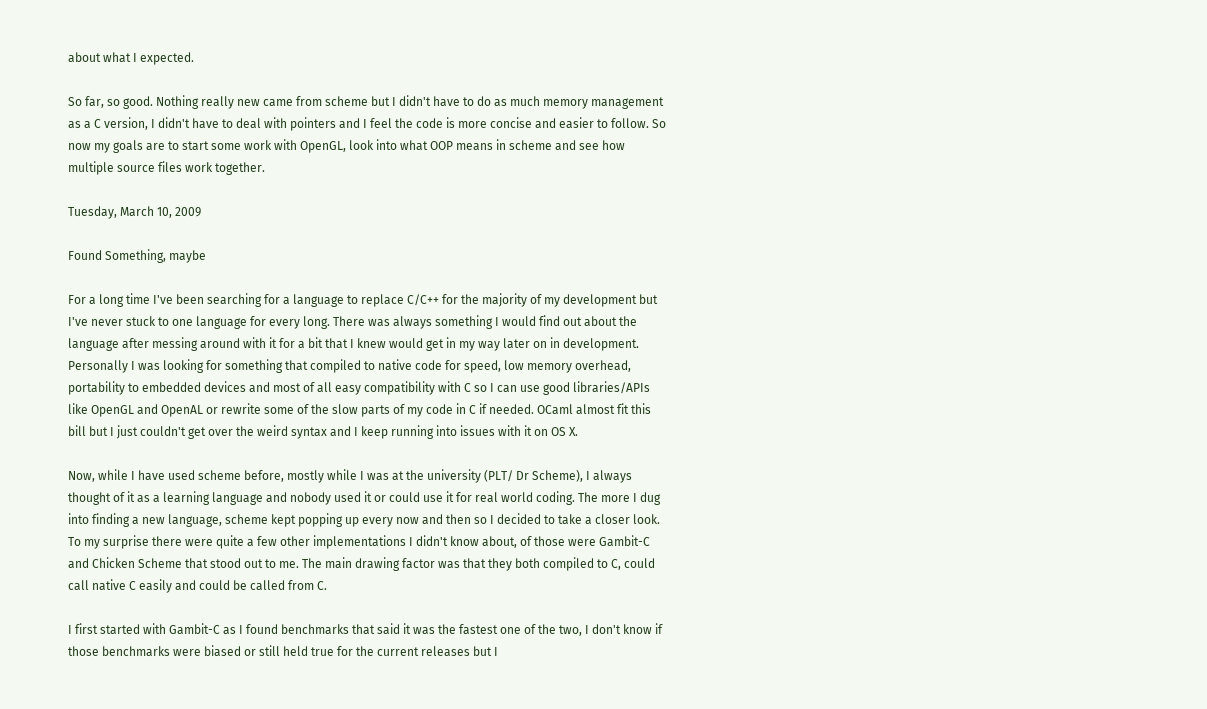about what I expected.

So far, so good. Nothing really new came from scheme but I didn't have to do as much memory management as a C version, I didn't have to deal with pointers and I feel the code is more concise and easier to follow. So now my goals are to start some work with OpenGL, look into what OOP means in scheme and see how multiple source files work together.

Tuesday, March 10, 2009

Found Something, maybe

For a long time I've been searching for a language to replace C/C++ for the majority of my development but I've never stuck to one language for every long. There was always something I would find out about the language after messing around with it for a bit that I knew would get in my way later on in development. Personally I was looking for something that compiled to native code for speed, low memory overhead, portability to embedded devices and most of all easy compatibility with C so I can use good libraries/APIs like OpenGL and OpenAL or rewrite some of the slow parts of my code in C if needed. OCaml almost fit this bill but I just couldn't get over the weird syntax and I keep running into issues with it on OS X.

Now, while I have used scheme before, mostly while I was at the university (PLT/ Dr Scheme), I always thought of it as a learning language and nobody used it or could use it for real world coding. The more I dug into finding a new language, scheme kept popping up every now and then so I decided to take a closer look. To my surprise there were quite a few other implementations I didn't know about, of those were Gambit-C and Chicken Scheme that stood out to me. The main drawing factor was that they both compiled to C, could call native C easily and could be called from C.

I first started with Gambit-C as I found benchmarks that said it was the fastest one of the two, I don't know if those benchmarks were biased or still held true for the current releases but I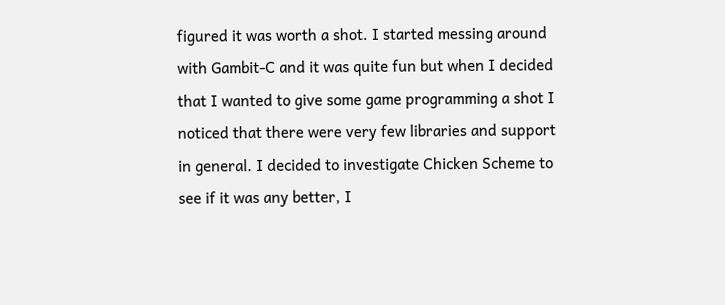figured it was worth a shot. I started messing around with Gambit-C and it was quite fun but when I decided that I wanted to give some game programming a shot I noticed that there were very few libraries and support in general. I decided to investigate Chicken Scheme to see if it was any better, I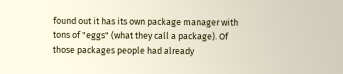found out it has its own package manager with tons of "eggs" (what they call a package). Of those packages people had already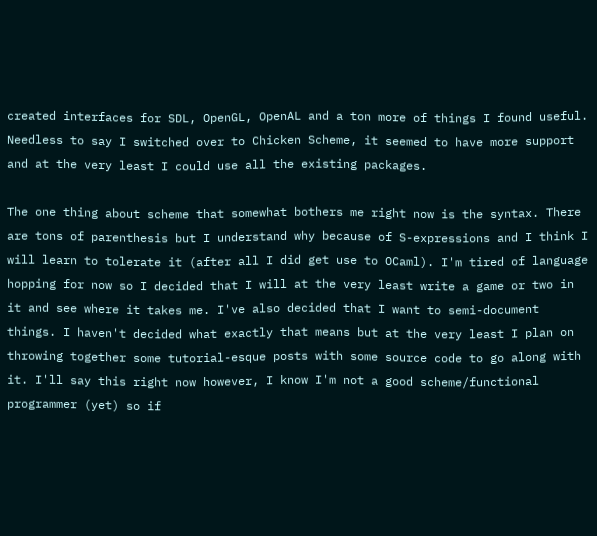created interfaces for SDL, OpenGL, OpenAL and a ton more of things I found useful. Needless to say I switched over to Chicken Scheme, it seemed to have more support and at the very least I could use all the existing packages.

The one thing about scheme that somewhat bothers me right now is the syntax. There are tons of parenthesis but I understand why because of S-expressions and I think I will learn to tolerate it (after all I did get use to OCaml). I'm tired of language hopping for now so I decided that I will at the very least write a game or two in it and see where it takes me. I've also decided that I want to semi-document things. I haven't decided what exactly that means but at the very least I plan on throwing together some tutorial-esque posts with some source code to go along with it. I'll say this right now however, I know I'm not a good scheme/functional programmer (yet) so if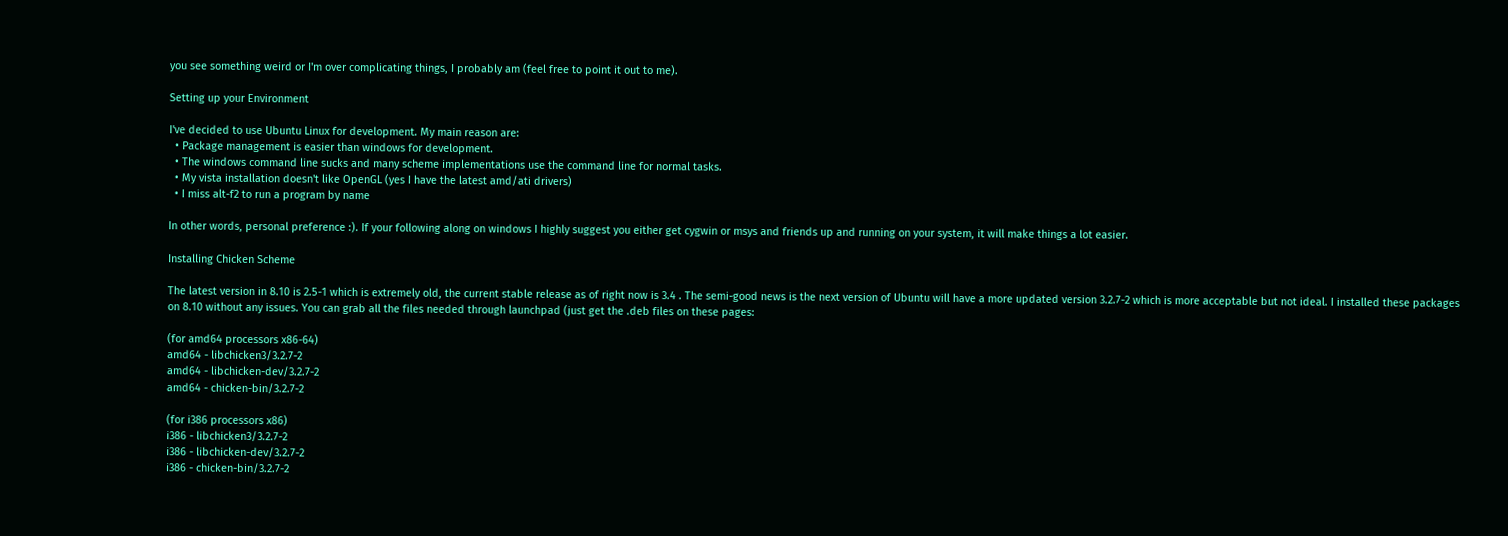you see something weird or I'm over complicating things, I probably am (feel free to point it out to me).

Setting up your Environment

I've decided to use Ubuntu Linux for development. My main reason are:
  • Package management is easier than windows for development.
  • The windows command line sucks and many scheme implementations use the command line for normal tasks.
  • My vista installation doesn't like OpenGL (yes I have the latest amd/ati drivers)
  • I miss alt-f2 to run a program by name

In other words, personal preference :). If your following along on windows I highly suggest you either get cygwin or msys and friends up and running on your system, it will make things a lot easier.

Installing Chicken Scheme

The latest version in 8.10 is 2.5-1 which is extremely old, the current stable release as of right now is 3.4 . The semi-good news is the next version of Ubuntu will have a more updated version 3.2.7-2 which is more acceptable but not ideal. I installed these packages on 8.10 without any issues. You can grab all the files needed through launchpad (just get the .deb files on these pages:

(for amd64 processors x86-64)
amd64 - libchicken3/3.2.7-2
amd64 - libchicken-dev/3.2.7-2
amd64 - chicken-bin/3.2.7-2

(for i386 processors x86)
i386 - libchicken3/3.2.7-2
i386 - libchicken-dev/3.2.7-2
i386 - chicken-bin/3.2.7-2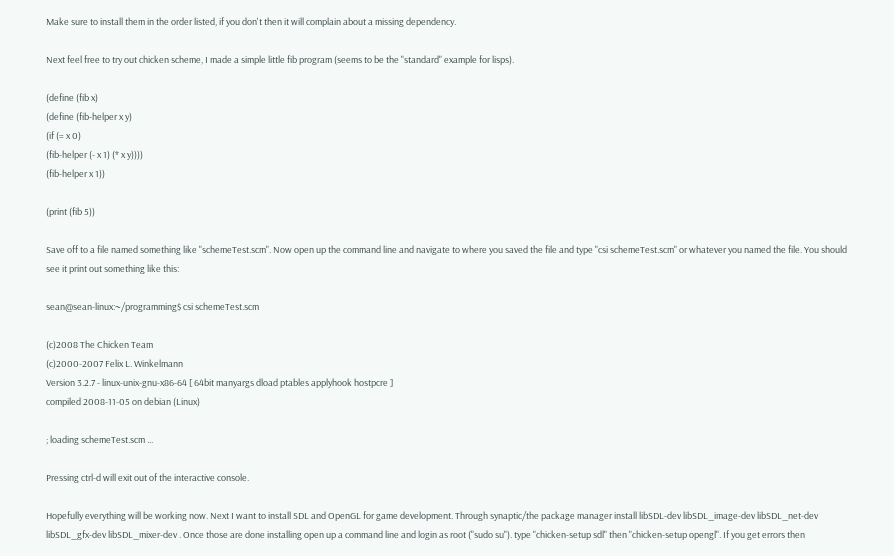Make sure to install them in the order listed, if you don't then it will complain about a missing dependency.

Next feel free to try out chicken scheme, I made a simple little fib program (seems to be the "standard" example for lisps).

(define (fib x)
(define (fib-helper x y)
(if (= x 0)
(fib-helper (- x 1) (* x y))))
(fib-helper x 1))

(print (fib 5))

Save off to a file named something like "schemeTest.scm". Now open up the command line and navigate to where you saved the file and type "csi schemeTest.scm" or whatever you named the file. You should see it print out something like this:

sean@sean-linux:~/programming$ csi schemeTest.scm

(c)2008 The Chicken Team
(c)2000-2007 Felix L. Winkelmann
Version 3.2.7 - linux-unix-gnu-x86-64 [ 64bit manyargs dload ptables applyhook hostpcre ]
compiled 2008-11-05 on debian (Linux)

; loading schemeTest.scm ...

Pressing ctrl-d will exit out of the interactive console.

Hopefully everything will be working now. Next I want to install SDL and OpenGL for game development. Through synaptic/the package manager install libSDL-dev libSDL_image-dev libSDL_net-dev libSDL_gfx-dev libSDL_mixer-dev . Once those are done installing open up a command line and login as root ("sudo su"). type "chicken-setup sdl" then "chicken-setup opengl". If you get errors then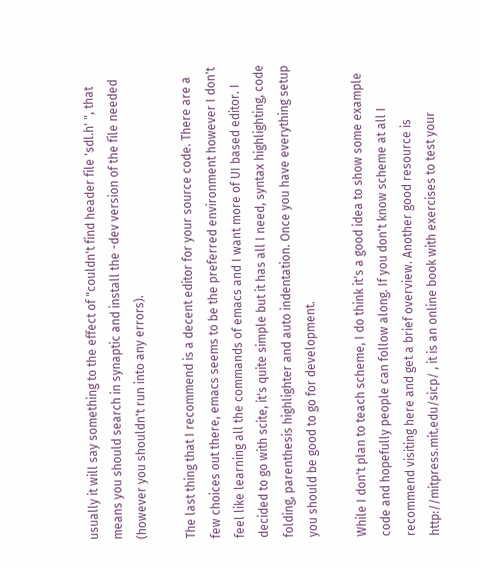usually it will say something to the effect of "couldn't find header file 'sdl.h' ", that means you should search in synaptic and install the -dev version of the file needed (however you shouldn't run into any errors).

The last thing that I recommend is a decent editor for your source code. There are a few choices out there, emacs seems to be the preferred environment however I don't feel like learning all the commands of emacs and I want more of UI based editor. I decided to go with scite, it's quite simple but it has all I need, syntax highlighting, code folding, parenthesis highlighter and auto indentation. Once you have everything setup you should be good to go for development.

While I don't plan to teach scheme, I do think it's a good idea to show some example code and hopefully people can follow along. If you don't know scheme at all I recommend visiting here and get a brief overview. Another good resource is http://mitpress.mit.edu/sicp/ , it is an online book with exercises to test your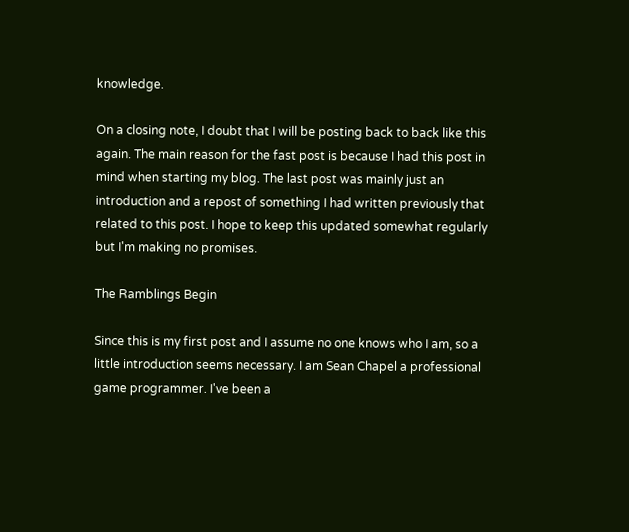knowledge.

On a closing note, I doubt that I will be posting back to back like this again. The main reason for the fast post is because I had this post in mind when starting my blog. The last post was mainly just an introduction and a repost of something I had written previously that related to this post. I hope to keep this updated somewhat regularly but I'm making no promises.

The Ramblings Begin

Since this is my first post and I assume no one knows who I am, so a little introduction seems necessary. I am Sean Chapel a professional game programmer. I've been a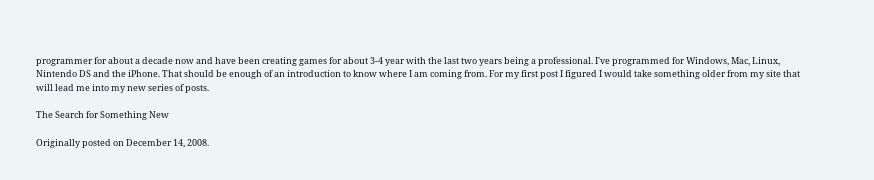programmer for about a decade now and have been creating games for about 3-4 year with the last two years being a professional. I've programmed for Windows, Mac, Linux, Nintendo DS and the iPhone. That should be enough of an introduction to know where I am coming from. For my first post I figured I would take something older from my site that will lead me into my new series of posts.

The Search for Something New

Originally posted on December 14, 2008.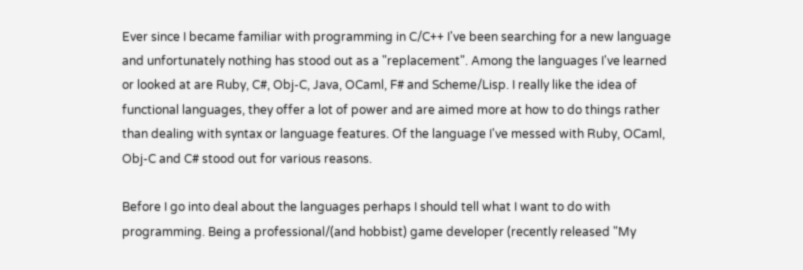Ever since I became familiar with programming in C/C++ I've been searching for a new language and unfortunately nothing has stood out as a "replacement". Among the languages I've learned or looked at are Ruby, C#, Obj-C, Java, OCaml, F# and Scheme/Lisp. I really like the idea of functional languages, they offer a lot of power and are aimed more at how to do things rather than dealing with syntax or language features. Of the language I've messed with Ruby, OCaml, Obj-C and C# stood out for various reasons.

Before I go into deal about the languages perhaps I should tell what I want to do with programming. Being a professional/(and hobbist) game developer (recently released "My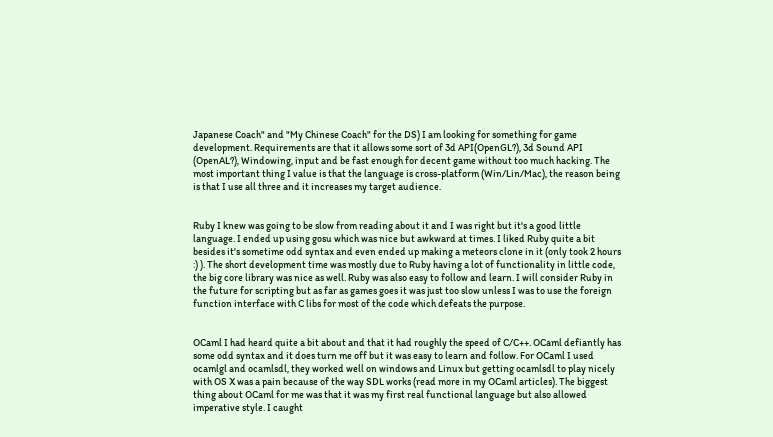Japanese Coach" and "My Chinese Coach" for the DS) I am looking for something for game development. Requirements are that it allows some sort of 3d API(OpenGL?), 3d Sound API (OpenAL?), Windowing, input and be fast enough for decent game without too much hacking. The most important thing I value is that the language is cross-platform (Win/Lin/Mac), the reason being is that I use all three and it increases my target audience.


Ruby I knew was going to be slow from reading about it and I was right but it's a good little language. I ended up using gosu which was nice but awkward at times. I liked Ruby quite a bit besides it's sometime odd syntax and even ended up making a meteors clone in it (only took 2 hours :) ). The short development time was mostly due to Ruby having a lot of functionality in little code, the big core library was nice as well. Ruby was also easy to follow and learn. I will consider Ruby in the future for scripting but as far as games goes it was just too slow unless I was to use the foreign function interface with C libs for most of the code which defeats the purpose.


OCaml I had heard quite a bit about and that it had roughly the speed of C/C++. OCaml defiantly has some odd syntax and it does turn me off but it was easy to learn and follow. For OCaml I used ocamlgl and ocamlsdl, they worked well on windows and Linux but getting ocamlsdl to play nicely with OS X was a pain because of the way SDL works (read more in my OCaml articles). The biggest thing about OCaml for me was that it was my first real functional language but also allowed imperative style. I caught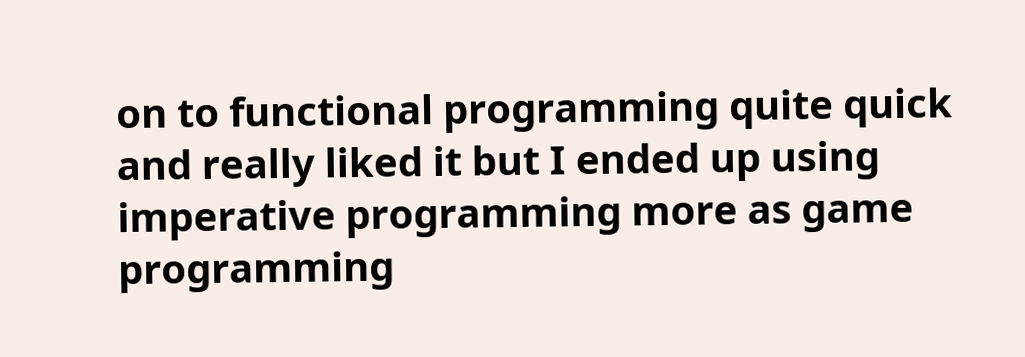on to functional programming quite quick and really liked it but I ended up using imperative programming more as game programming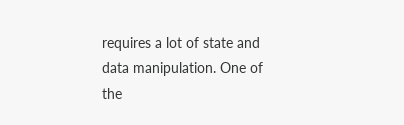requires a lot of state and data manipulation. One of the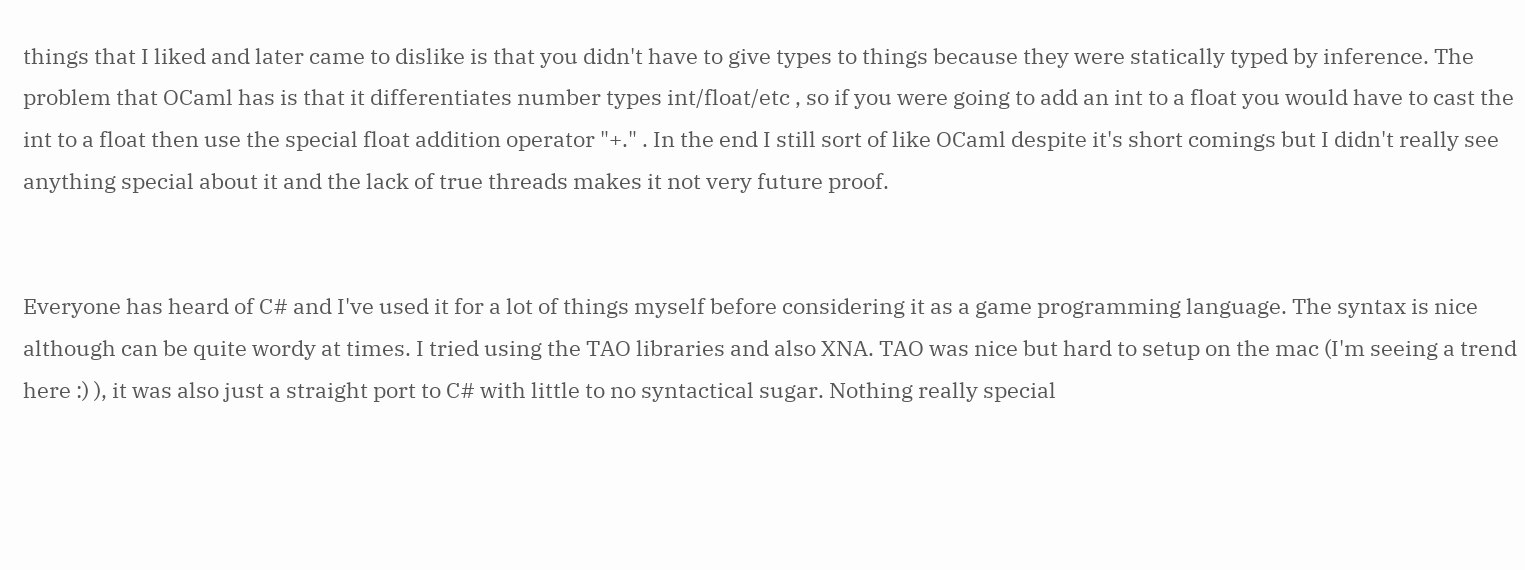things that I liked and later came to dislike is that you didn't have to give types to things because they were statically typed by inference. The problem that OCaml has is that it differentiates number types int/float/etc , so if you were going to add an int to a float you would have to cast the int to a float then use the special float addition operator "+." . In the end I still sort of like OCaml despite it's short comings but I didn't really see anything special about it and the lack of true threads makes it not very future proof.


Everyone has heard of C# and I've used it for a lot of things myself before considering it as a game programming language. The syntax is nice although can be quite wordy at times. I tried using the TAO libraries and also XNA. TAO was nice but hard to setup on the mac (I'm seeing a trend here :) ), it was also just a straight port to C# with little to no syntactical sugar. Nothing really special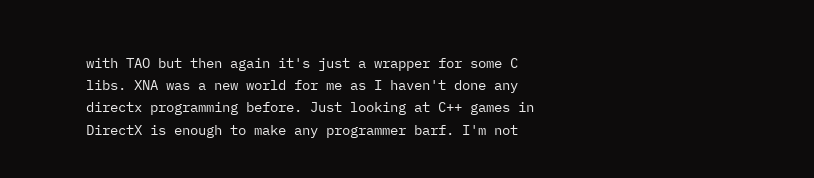with TAO but then again it's just a wrapper for some C libs. XNA was a new world for me as I haven't done any directx programming before. Just looking at C++ games in DirectX is enough to make any programmer barf. I'm not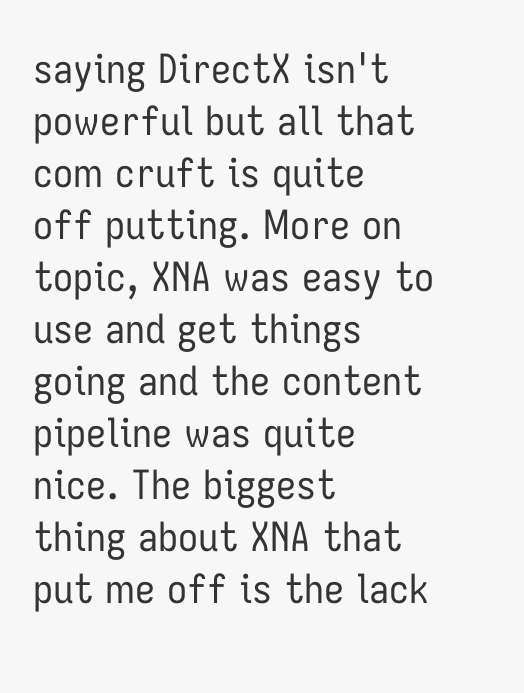saying DirectX isn't powerful but all that com cruft is quite off putting. More on topic, XNA was easy to use and get things going and the content pipeline was quite nice. The biggest thing about XNA that put me off is the lack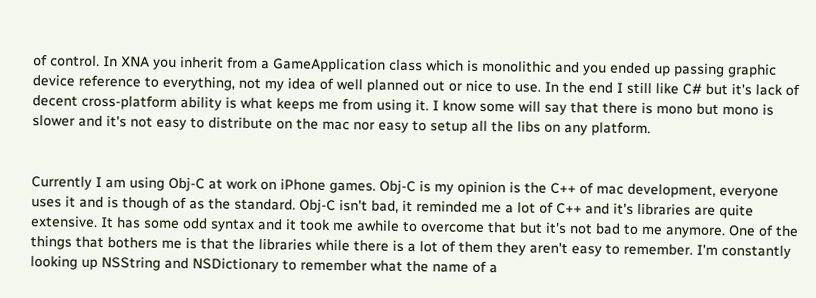of control. In XNA you inherit from a GameApplication class which is monolithic and you ended up passing graphic device reference to everything, not my idea of well planned out or nice to use. In the end I still like C# but it's lack of decent cross-platform ability is what keeps me from using it. I know some will say that there is mono but mono is slower and it's not easy to distribute on the mac nor easy to setup all the libs on any platform.


Currently I am using Obj-C at work on iPhone games. Obj-C is my opinion is the C++ of mac development, everyone uses it and is though of as the standard. Obj-C isn't bad, it reminded me a lot of C++ and it's libraries are quite extensive. It has some odd syntax and it took me awhile to overcome that but it's not bad to me anymore. One of the things that bothers me is that the libraries while there is a lot of them they aren't easy to remember. I'm constantly looking up NSString and NSDictionary to remember what the name of a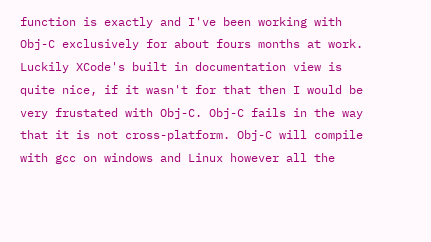function is exactly and I've been working with Obj-C exclusively for about fours months at work. Luckily XCode's built in documentation view is quite nice, if it wasn't for that then I would be very frustated with Obj-C. Obj-C fails in the way that it is not cross-platform. Obj-C will compile with gcc on windows and Linux however all the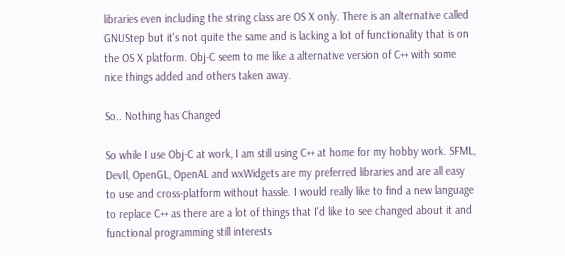libraries even including the string class are OS X only. There is an alternative called GNUStep but it's not quite the same and is lacking a lot of functionality that is on the OS X platform. Obj-C seem to me like a alternative version of C++ with some nice things added and others taken away.

So.. Nothing has Changed

So while I use Obj-C at work, I am still using C++ at home for my hobby work. SFML, DevIl, OpenGL, OpenAL and wxWidgets are my preferred libraries and are all easy to use and cross-platform without hassle. I would really like to find a new language to replace C++ as there are a lot of things that I'd like to see changed about it and functional programming still interests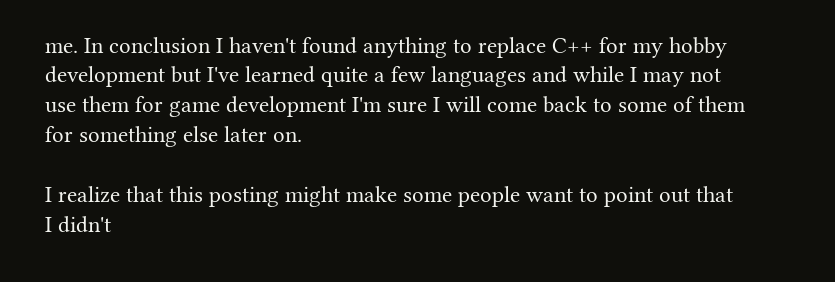me. In conclusion I haven't found anything to replace C++ for my hobby development but I've learned quite a few languages and while I may not use them for game development I'm sure I will come back to some of them for something else later on.

I realize that this posting might make some people want to point out that I didn't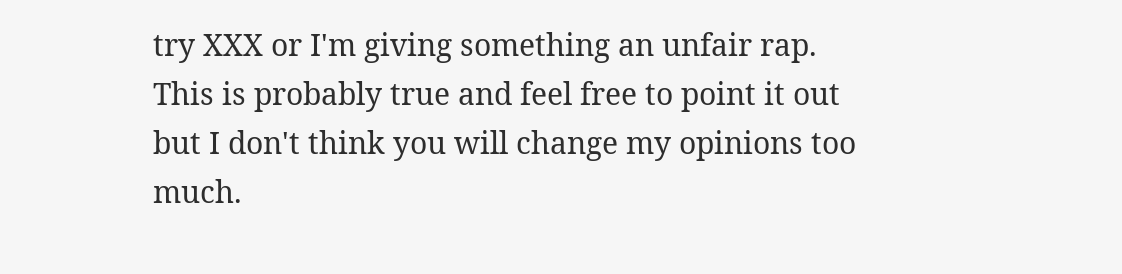try XXX or I'm giving something an unfair rap. This is probably true and feel free to point it out but I don't think you will change my opinions too much.